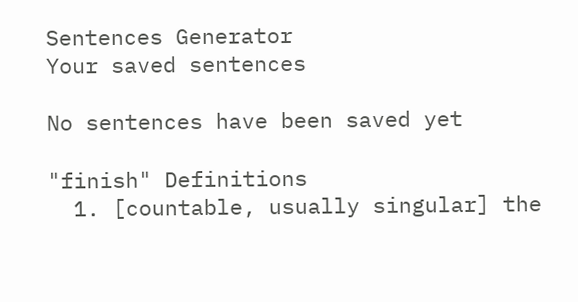Sentences Generator
Your saved sentences

No sentences have been saved yet

"finish" Definitions
  1. [countable, usually singular] the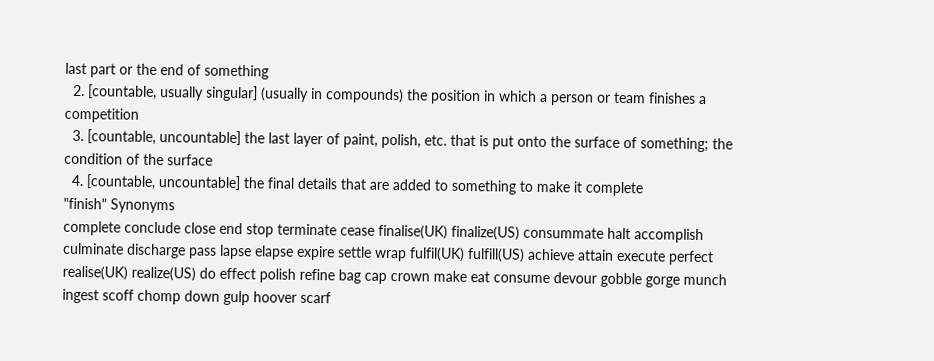last part or the end of something
  2. [countable, usually singular] (usually in compounds) the position in which a person or team finishes a competition
  3. [countable, uncountable] the last layer of paint, polish, etc. that is put onto the surface of something; the condition of the surface
  4. [countable, uncountable] the final details that are added to something to make it complete
"finish" Synonyms
complete conclude close end stop terminate cease finalise(UK) finalize(US) consummate halt accomplish culminate discharge pass lapse elapse expire settle wrap fulfil(UK) fulfill(US) achieve attain execute perfect realise(UK) realize(US) do effect polish refine bag cap crown make eat consume devour gobble gorge munch ingest scoff chomp down gulp hoover scarf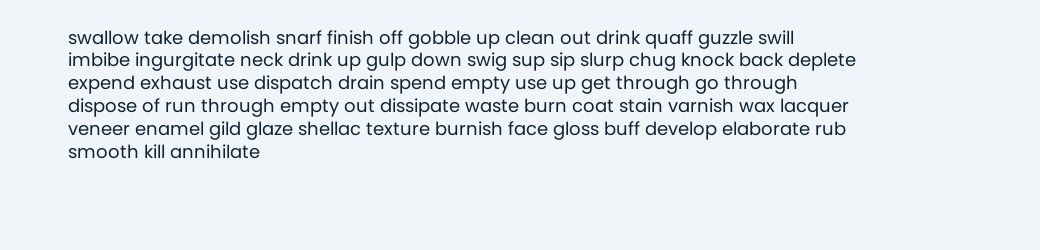swallow take demolish snarf finish off gobble up clean out drink quaff guzzle swill imbibe ingurgitate neck drink up gulp down swig sup sip slurp chug knock back deplete expend exhaust use dispatch drain spend empty use up get through go through dispose of run through empty out dissipate waste burn coat stain varnish wax lacquer veneer enamel gild glaze shellac texture burnish face gloss buff develop elaborate rub smooth kill annihilate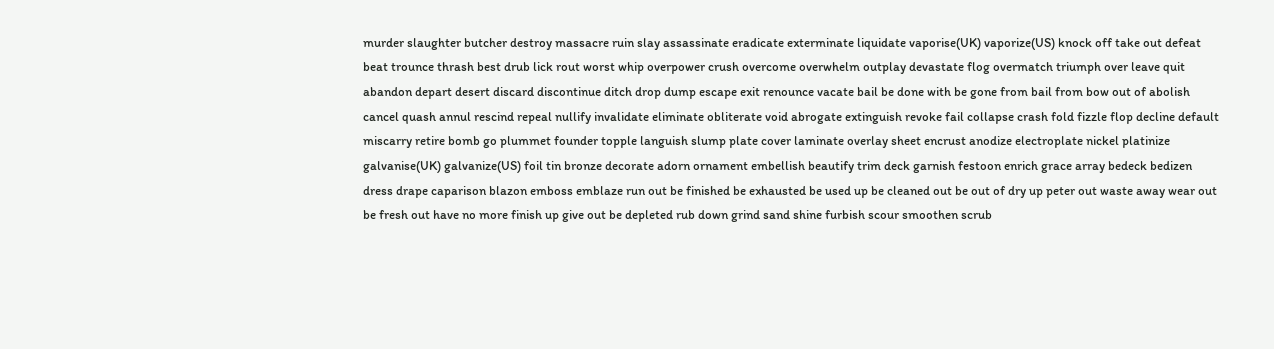murder slaughter butcher destroy massacre ruin slay assassinate eradicate exterminate liquidate vaporise(UK) vaporize(US) knock off take out defeat beat trounce thrash best drub lick rout worst whip overpower crush overcome overwhelm outplay devastate flog overmatch triumph over leave quit abandon depart desert discard discontinue ditch drop dump escape exit renounce vacate bail be done with be gone from bail from bow out of abolish cancel quash annul rescind repeal nullify invalidate eliminate obliterate void abrogate extinguish revoke fail collapse crash fold fizzle flop decline default miscarry retire bomb go plummet founder topple languish slump plate cover laminate overlay sheet encrust anodize electroplate nickel platinize galvanise(UK) galvanize(US) foil tin bronze decorate adorn ornament embellish beautify trim deck garnish festoon enrich grace array bedeck bedizen dress drape caparison blazon emboss emblaze run out be finished be exhausted be used up be cleaned out be out of dry up peter out waste away wear out be fresh out have no more finish up give out be depleted rub down grind sand shine furbish scour smoothen scrub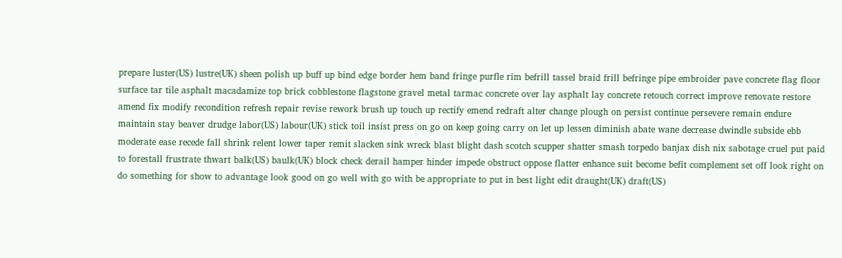prepare luster(US) lustre(UK) sheen polish up buff up bind edge border hem band fringe purfle rim befrill tassel braid frill befringe pipe embroider pave concrete flag floor surface tar tile asphalt macadamize top brick cobblestone flagstone gravel metal tarmac concrete over lay asphalt lay concrete retouch correct improve renovate restore amend fix modify recondition refresh repair revise rework brush up touch up rectify emend redraft alter change plough on persist continue persevere remain endure maintain stay beaver drudge labor(US) labour(UK) stick toil insist press on go on keep going carry on let up lessen diminish abate wane decrease dwindle subside ebb moderate ease recede fall shrink relent lower taper remit slacken sink wreck blast blight dash scotch scupper shatter smash torpedo banjax dish nix sabotage cruel put paid to forestall frustrate thwart balk(US) baulk(UK) block check derail hamper hinder impede obstruct oppose flatter enhance suit become befit complement set off look right on do something for show to advantage look good on go well with go with be appropriate to put in best light edit draught(UK) draft(US)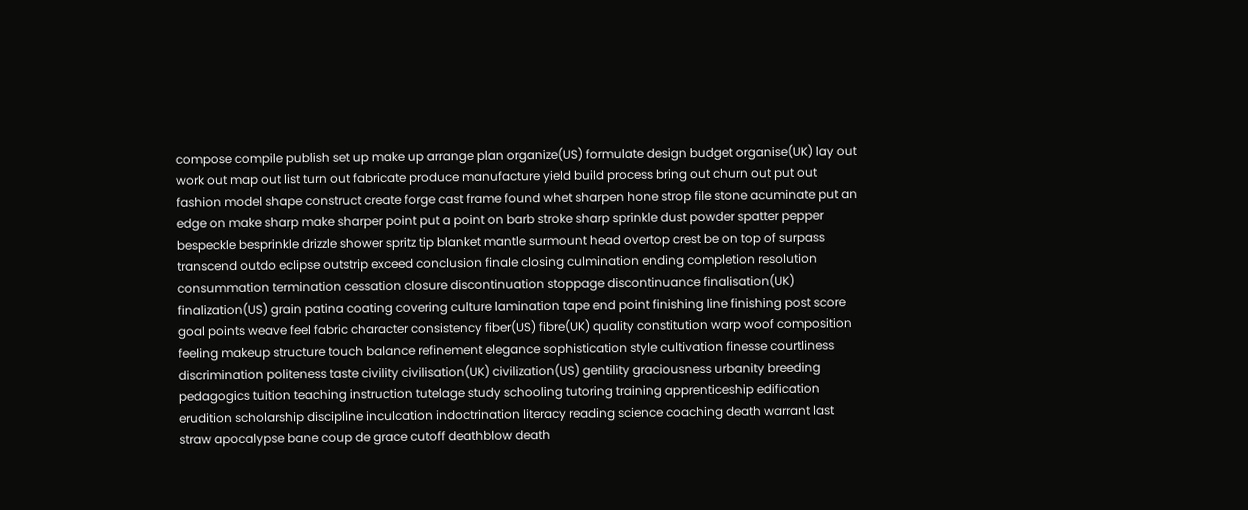compose compile publish set up make up arrange plan organize(US) formulate design budget organise(UK) lay out work out map out list turn out fabricate produce manufacture yield build process bring out churn out put out fashion model shape construct create forge cast frame found whet sharpen hone strop file stone acuminate put an edge on make sharp make sharper point put a point on barb stroke sharp sprinkle dust powder spatter pepper bespeckle besprinkle drizzle shower spritz tip blanket mantle surmount head overtop crest be on top of surpass transcend outdo eclipse outstrip exceed conclusion finale closing culmination ending completion resolution consummation termination cessation closure discontinuation stoppage discontinuance finalisation(UK) finalization(US) grain patina coating covering culture lamination tape end point finishing line finishing post score goal points weave feel fabric character consistency fiber(US) fibre(UK) quality constitution warp woof composition feeling makeup structure touch balance refinement elegance sophistication style cultivation finesse courtliness discrimination politeness taste civility civilisation(UK) civilization(US) gentility graciousness urbanity breeding pedagogics tuition teaching instruction tutelage study schooling tutoring training apprenticeship edification erudition scholarship discipline inculcation indoctrination literacy reading science coaching death warrant last straw apocalypse bane coup de grace cutoff deathblow death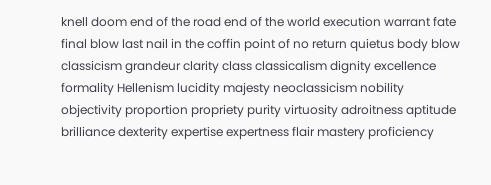knell doom end of the road end of the world execution warrant fate final blow last nail in the coffin point of no return quietus body blow classicism grandeur clarity class classicalism dignity excellence formality Hellenism lucidity majesty neoclassicism nobility objectivity proportion propriety purity virtuosity adroitness aptitude brilliance dexterity expertise expertness flair mastery proficiency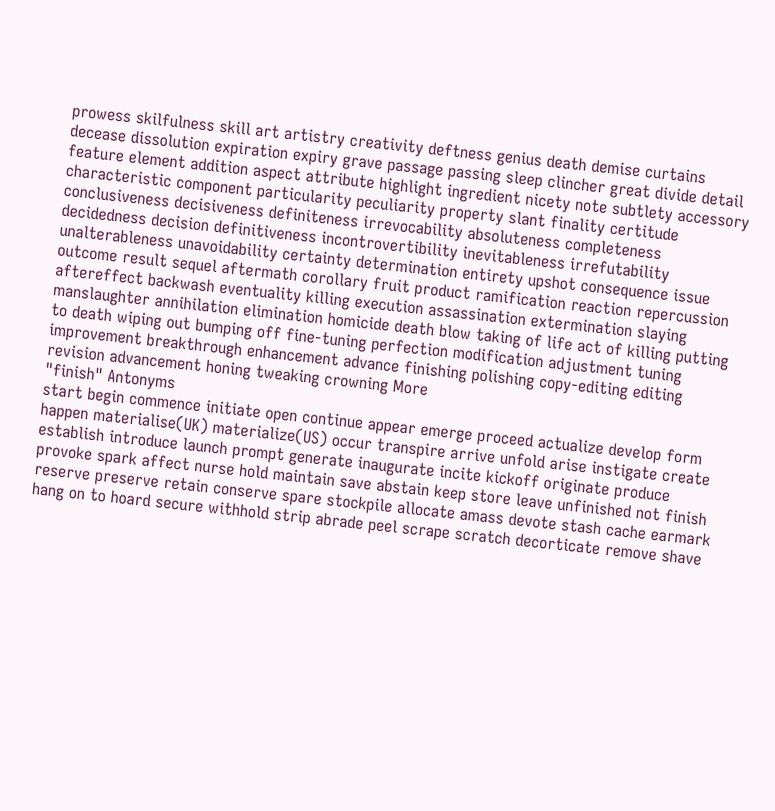prowess skilfulness skill art artistry creativity deftness genius death demise curtains decease dissolution expiration expiry grave passage passing sleep clincher great divide detail feature element addition aspect attribute highlight ingredient nicety note subtlety accessory characteristic component particularity peculiarity property slant finality certitude conclusiveness decisiveness definiteness irrevocability absoluteness completeness decidedness decision definitiveness incontrovertibility inevitableness irrefutability unalterableness unavoidability certainty determination entirety upshot consequence issue outcome result sequel aftermath corollary fruit product ramification reaction repercussion aftereffect backwash eventuality killing execution assassination extermination slaying manslaughter annihilation elimination homicide death blow taking of life act of killing putting to death wiping out bumping off fine-tuning perfection modification adjustment tuning improvement breakthrough enhancement advance finishing polishing copy-editing editing revision advancement honing tweaking crowning More
"finish" Antonyms
start begin commence initiate open continue appear emerge proceed actualize develop form happen materialise(UK) materialize(US) occur transpire arrive unfold arise instigate create establish introduce launch prompt generate inaugurate incite kickoff originate produce provoke spark affect nurse hold maintain save abstain keep store leave unfinished not finish reserve preserve retain conserve spare stockpile allocate amass devote stash cache earmark hang on to hoard secure withhold strip abrade peel scrape scratch decorticate remove shave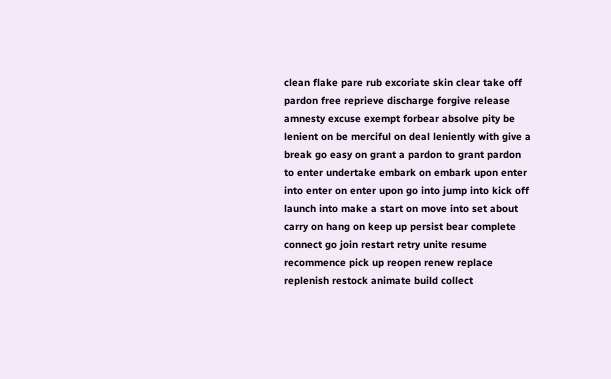clean flake pare rub excoriate skin clear take off pardon free reprieve discharge forgive release amnesty excuse exempt forbear absolve pity be lenient on be merciful on deal leniently with give a break go easy on grant a pardon to grant pardon to enter undertake embark on embark upon enter into enter on enter upon go into jump into kick off launch into make a start on move into set about carry on hang on keep up persist bear complete connect go join restart retry unite resume recommence pick up reopen renew replace replenish restock animate build collect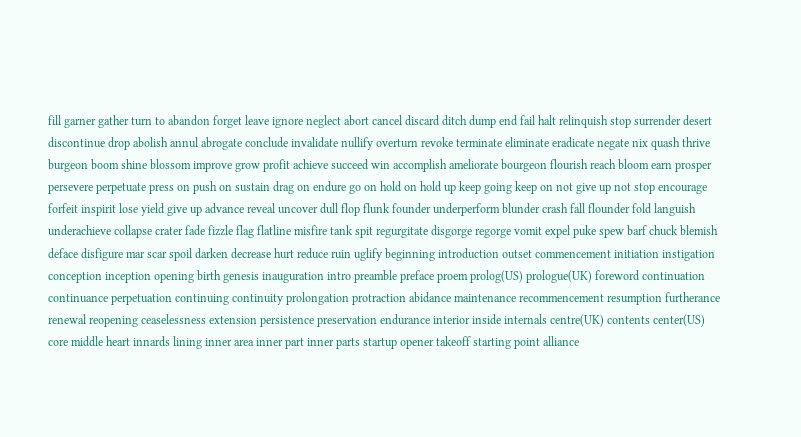fill garner gather turn to abandon forget leave ignore neglect abort cancel discard ditch dump end fail halt relinquish stop surrender desert discontinue drop abolish annul abrogate conclude invalidate nullify overturn revoke terminate eliminate eradicate negate nix quash thrive burgeon boom shine blossom improve grow profit achieve succeed win accomplish ameliorate bourgeon flourish reach bloom earn prosper persevere perpetuate press on push on sustain drag on endure go on hold on hold up keep going keep on not give up not stop encourage forfeit inspirit lose yield give up advance reveal uncover dull flop flunk founder underperform blunder crash fall flounder fold languish underachieve collapse crater fade fizzle flag flatline misfire tank spit regurgitate disgorge regorge vomit expel puke spew barf chuck blemish deface disfigure mar scar spoil darken decrease hurt reduce ruin uglify beginning introduction outset commencement initiation instigation conception inception opening birth genesis inauguration intro preamble preface proem prolog(US) prologue(UK) foreword continuation continuance perpetuation continuing continuity prolongation protraction abidance maintenance recommencement resumption furtherance renewal reopening ceaselessness extension persistence preservation endurance interior inside internals centre(UK) contents center(US) core middle heart innards lining inner area inner part inner parts startup opener takeoff starting point alliance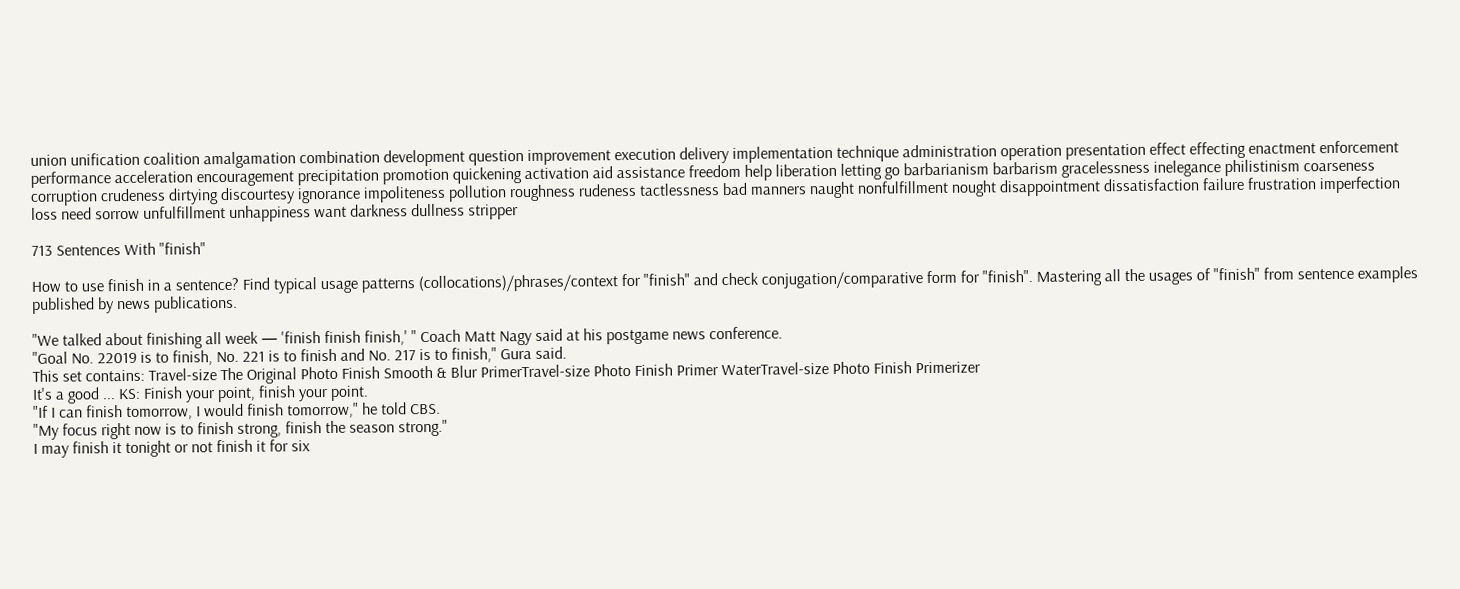union unification coalition amalgamation combination development question improvement execution delivery implementation technique administration operation presentation effect effecting enactment enforcement performance acceleration encouragement precipitation promotion quickening activation aid assistance freedom help liberation letting go barbarianism barbarism gracelessness inelegance philistinism coarseness corruption crudeness dirtying discourtesy ignorance impoliteness pollution roughness rudeness tactlessness bad manners naught nonfulfillment nought disappointment dissatisfaction failure frustration imperfection loss need sorrow unfulfillment unhappiness want darkness dullness stripper

713 Sentences With "finish"

How to use finish in a sentence? Find typical usage patterns (collocations)/phrases/context for "finish" and check conjugation/comparative form for "finish". Mastering all the usages of "finish" from sentence examples published by news publications.

"We talked about finishing all week — 'finish finish finish,' " Coach Matt Nagy said at his postgame news conference.
"Goal No. 22019 is to finish, No. 221 is to finish and No. 217 is to finish," Gura said.
This set contains: Travel-size The Original Photo Finish Smooth & Blur PrimerTravel-size Photo Finish Primer WaterTravel-size Photo Finish Primerizer
It's a good ... KS: Finish your point, finish your point.
"If I can finish tomorrow, I would finish tomorrow," he told CBS.
"My focus right now is to finish strong, finish the season strong."
I may finish it tonight or not finish it for six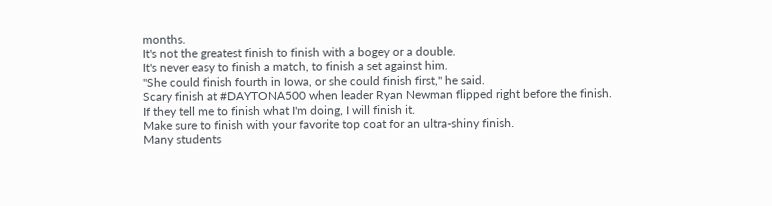months.
It's not the greatest finish to finish with a bogey or a double.
It's never easy to finish a match, to finish a set against him.
"She could finish fourth in Iowa, or she could finish first," he said.
Scary finish at #DAYTONA500 when leader Ryan Newman flipped right before the finish.
If they tell me to finish what I'm doing, I will finish it.
Make sure to finish with your favorite top coat for an ultra-shiny finish.
Many students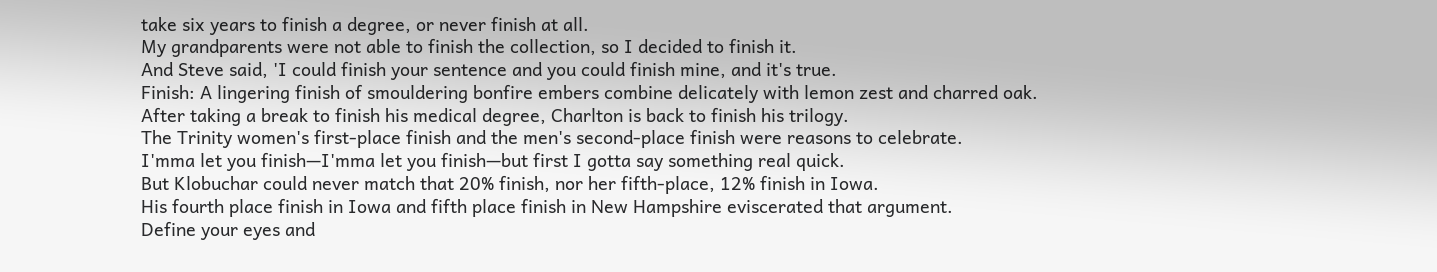take six years to finish a degree, or never finish at all.
My grandparents were not able to finish the collection, so I decided to finish it.
And Steve said, 'I could finish your sentence and you could finish mine, and it's true.
Finish: A lingering finish of smouldering bonfire embers combine delicately with lemon zest and charred oak.
After taking a break to finish his medical degree, Charlton is back to finish his trilogy.
The Trinity women's first-place finish and the men's second-place finish were reasons to celebrate.
I'mma let you finish—I'mma let you finish—but first I gotta say something real quick.
But Klobuchar could never match that 20% finish, nor her fifth-place, 12% finish in Iowa.
His fourth place finish in Iowa and fifth place finish in New Hampshire eviscerated that argument.
Define your eyes and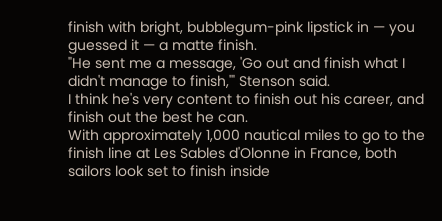finish with bright, bubblegum-pink lipstick in — you guessed it — a matte finish.
"He sent me a message, 'Go out and finish what I didn't manage to finish,'" Stenson said.
I think he's very content to finish out his career, and finish out the best he can.
With approximately 1,000 nautical miles to go to the finish line at Les Sables d'Olonne in France, both sailors look set to finish inside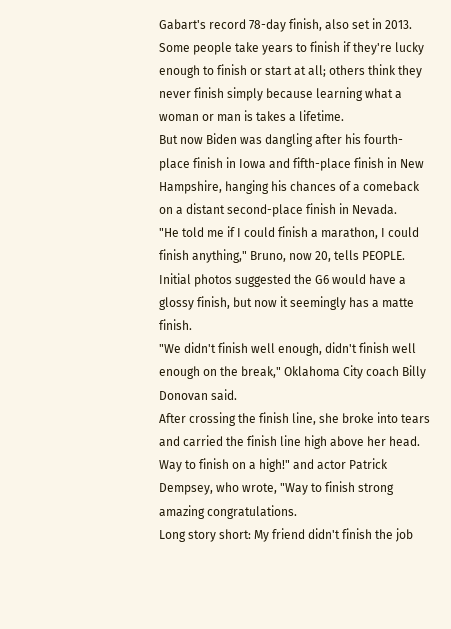Gabart's record 78-day finish, also set in 2013.
Some people take years to finish if they're lucky enough to finish or start at all; others think they never finish simply because learning what a woman or man is takes a lifetime.
But now Biden was dangling after his fourth-place finish in Iowa and fifth-place finish in New Hampshire, hanging his chances of a comeback on a distant second-place finish in Nevada.
"He told me if I could finish a marathon, I could finish anything," Bruno, now 20, tells PEOPLE.
Initial photos suggested the G6 would have a glossy finish, but now it seemingly has a matte finish.
"We didn't finish well enough, didn't finish well enough on the break," Oklahoma City coach Billy Donovan said.
After crossing the finish line, she broke into tears and carried the finish line high above her head.
Way to finish on a high!" and actor Patrick Dempsey, who wrote, "Way to finish strong amazing congratulations.
Long story short: My friend didn't finish the job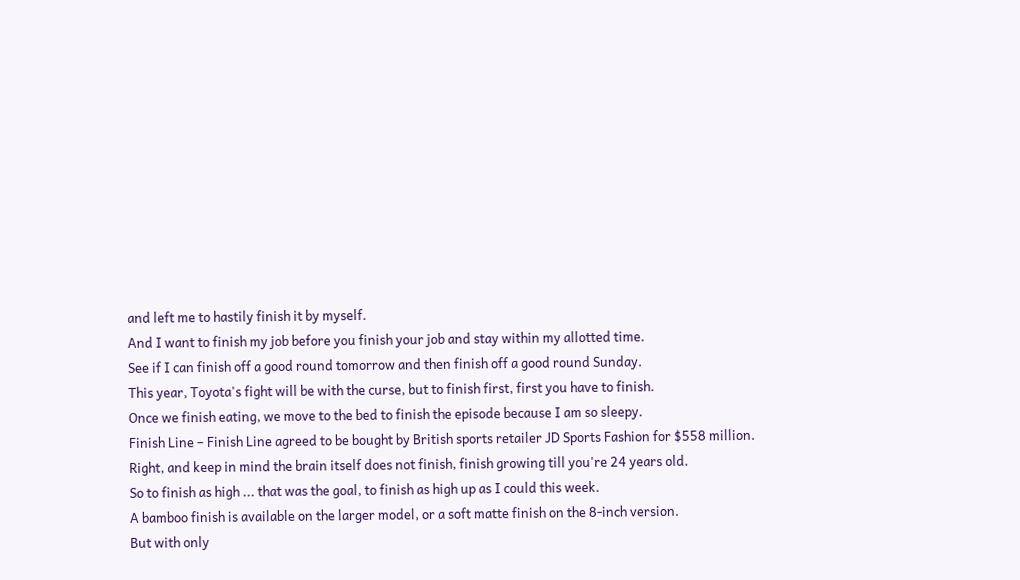and left me to hastily finish it by myself.
And I want to finish my job before you finish your job and stay within my allotted time.
See if I can finish off a good round tomorrow and then finish off a good round Sunday.
This year, Toyota's fight will be with the curse, but to finish first, first you have to finish.
Once we finish eating, we move to the bed to finish the episode because I am so sleepy.
Finish Line – Finish Line agreed to be bought by British sports retailer JD Sports Fashion for $558 million.
Right, and keep in mind the brain itself does not finish, finish growing till you're 24 years old.
So to finish as high ... that was the goal, to finish as high up as I could this week.
A bamboo finish is available on the larger model, or a soft matte finish on the 8-inch version.
But with only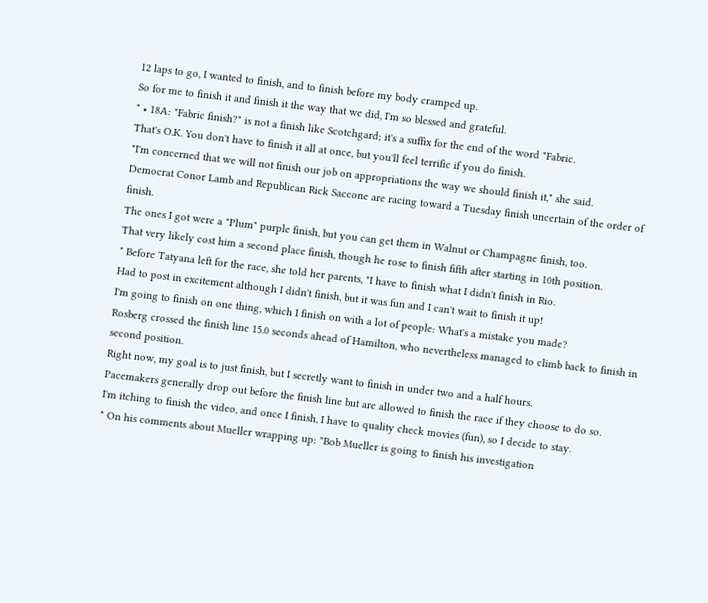12 laps to go, I wanted to finish, and to finish before my body cramped up.
So for me to finish it and finish it the way that we did, I'm so blessed and grateful.
" • 18A: "Fabric finish?" is not a finish like Scotchgard; it's a suffix for the end of the word "Fabric.
That's O.K. You don't have to finish it all at once, but you'll feel terrific if you do finish.
"I'm concerned that we will not finish our job on appropriations the way we should finish it," she said.
Democrat Conor Lamb and Republican Rick Saccone are racing toward a Tuesday finish uncertain of the order of finish.
The ones I got were a "Plum" purple finish, but you can get them in Walnut or Champagne finish, too.
That very likely cost him a second place finish, though he rose to finish fifth after starting in 10th position.
" Before Tatyana left for the race, she told her parents, "I have to finish what I didn't finish in Rio.
Had to post in excitement although I didn't finish, but it was fun and I can't wait to finish it up!
I'm going to finish on one thing, which I finish on with a lot of people: What's a mistake you made?
Rosberg crossed the finish line 15.0 seconds ahead of Hamilton, who nevertheless managed to climb back to finish in second position.
Right now, my goal is to just finish, but I secretly want to finish in under two and a half hours.
Pacemakers generally drop out before the finish line but are allowed to finish the race if they choose to do so.
I'm itching to finish the video, and once I finish, I have to quality check movies (fun), so I decide to stay.
" On his comments about Mueller wrapping up: "Bob Mueller is going to finish his investigation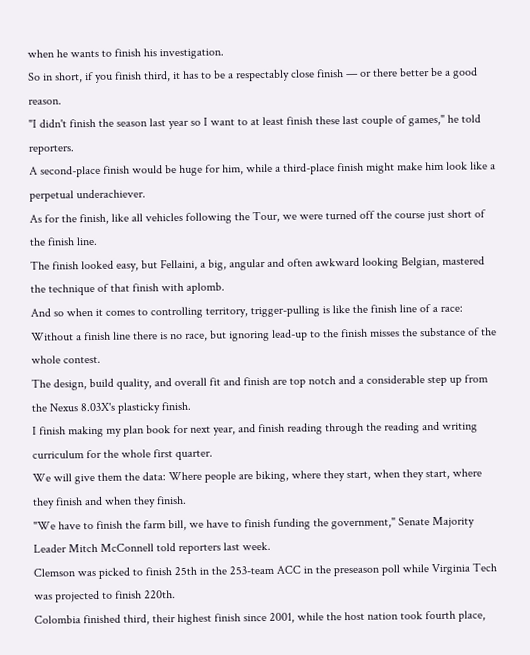when he wants to finish his investigation.
So in short, if you finish third, it has to be a respectably close finish — or there better be a good reason.
"I didn't finish the season last year so I want to at least finish these last couple of games," he told reporters.
A second-place finish would be huge for him, while a third-place finish might make him look like a perpetual underachiever.
As for the finish, like all vehicles following the Tour, we were turned off the course just short of the finish line.
The finish looked easy, but Fellaini, a big, angular and often awkward looking Belgian, mastered the technique of that finish with aplomb.
And so when it comes to controlling territory, trigger-pulling is like the finish line of a race: Without a finish line there is no race, but ignoring lead-up to the finish misses the substance of the whole contest.
The design, build quality, and overall fit and finish are top notch and a considerable step up from the Nexus 8.03X's plasticky finish.
I finish making my plan book for next year, and finish reading through the reading and writing curriculum for the whole first quarter.
We will give them the data: Where people are biking, where they start, when they start, where they finish and when they finish.
"We have to finish the farm bill, we have to finish funding the government," Senate Majority Leader Mitch McConnell told reporters last week.
Clemson was picked to finish 25th in the 253-team ACC in the preseason poll while Virginia Tech was projected to finish 220th.
Colombia finished third, their highest finish since 2001, while the host nation took fourth place,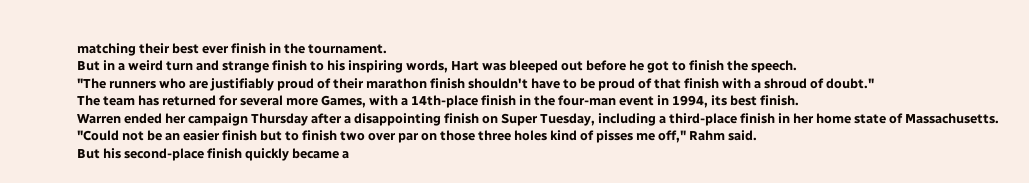matching their best ever finish in the tournament.
But in a weird turn and strange finish to his inspiring words, Hart was bleeped out before he got to finish the speech.
"The runners who are justifiably proud of their marathon finish shouldn't have to be proud of that finish with a shroud of doubt."
The team has returned for several more Games, with a 14th-place finish in the four-man event in 1994, its best finish.
Warren ended her campaign Thursday after a disappointing finish on Super Tuesday, including a third-place finish in her home state of Massachusetts.
"Could not be an easier finish but to finish two over par on those three holes kind of pisses me off," Rahm said.
But his second-place finish quickly became a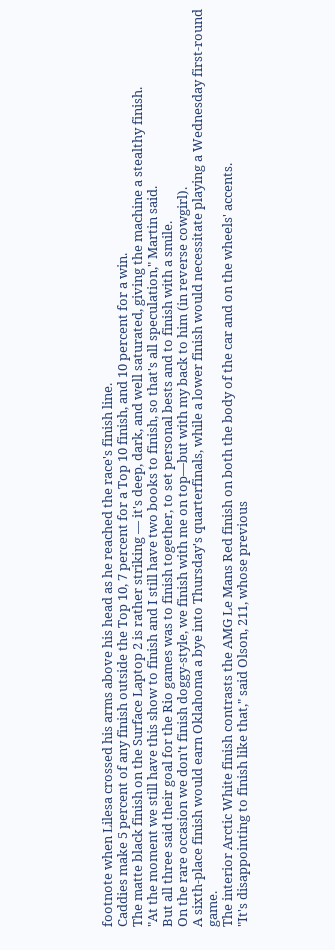footnote when Lilesa crossed his arms above his head as he reached the race's finish line.
Caddies make 5 percent of any finish outside the Top 10, 7 percent for a Top 10 finish, and 10 percent for a win.
The matte black finish on the Surface Laptop 2 is rather striking — it's deep, dark, and well saturated, giving the machine a stealthy finish.
"At the moment we still have this show to finish and I still have two books to finish, so that's all speculation," Martin said.
But all three said their goal for the Rio games was to finish together, to set personal bests and to finish with a smile.
On the rare occasion we don't finish doggy-style, we finish with me on top—but with my back to him (in reverse cowgirl).
A sixth-place finish would earn Oklahoma a bye into Thursday's quarterfinals, while a lower finish would necessitate playing a Wednesday first-round game.
The interior Arctic White finish contrasts the AMG Le Mans Red finish on both the body of the car and on the wheels' accents.
"It's disappointing to finish like that," said Olson, 211, whose previous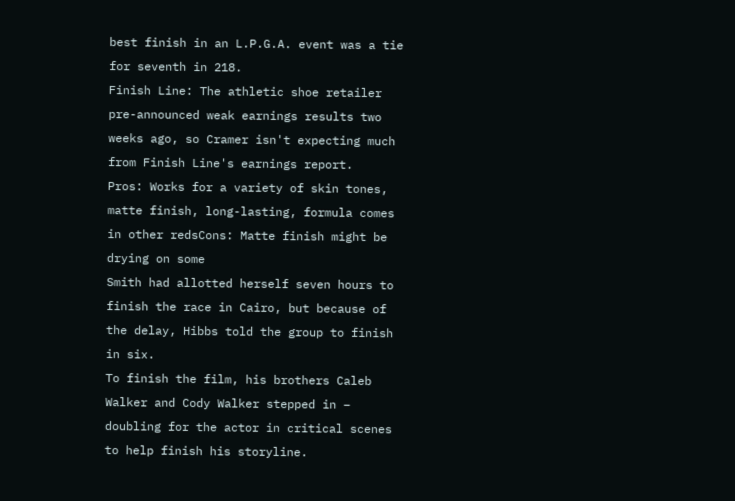best finish in an L.P.G.A. event was a tie for seventh in 218.
Finish Line: The athletic shoe retailer pre-announced weak earnings results two weeks ago, so Cramer isn't expecting much from Finish Line's earnings report.
Pros: Works for a variety of skin tones, matte finish, long-lasting, formula comes in other redsCons: Matte finish might be drying on some
Smith had allotted herself seven hours to finish the race in Cairo, but because of the delay, Hibbs told the group to finish in six.
To finish the film, his brothers Caleb Walker and Cody Walker stepped in – doubling for the actor in critical scenes to help finish his storyline.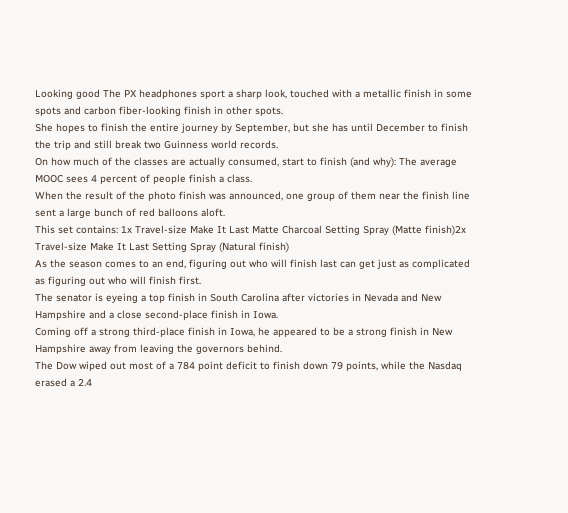Looking good The PX headphones sport a sharp look, touched with a metallic finish in some spots and carbon fiber-looking finish in other spots.
She hopes to finish the entire journey by September, but she has until December to finish the trip and still break two Guinness world records.
On how much of the classes are actually consumed, start to finish (and why): The average MOOC sees 4 percent of people finish a class.
When the result of the photo finish was announced, one group of them near the finish line sent a large bunch of red balloons aloft.
This set contains: 1x Travel-size Make It Last Matte Charcoal Setting Spray (Matte finish)2x Travel-size Make It Last Setting Spray (Natural finish)
As the season comes to an end, figuring out who will finish last can get just as complicated as figuring out who will finish first.
The senator is eyeing a top finish in South Carolina after victories in Nevada and New Hampshire and a close second-place finish in Iowa.
Coming off a strong third-place finish in Iowa, he appeared to be a strong finish in New Hampshire away from leaving the governors behind.
The Dow wiped out most of a 784 point deficit to finish down 79 points, while the Nasdaq erased a 2.4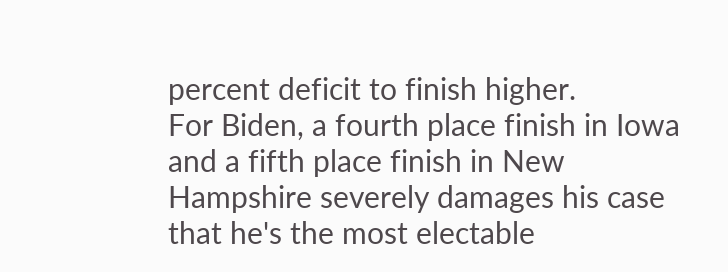percent deficit to finish higher.
For Biden, a fourth place finish in Iowa and a fifth place finish in New Hampshire severely damages his case that he's the most electable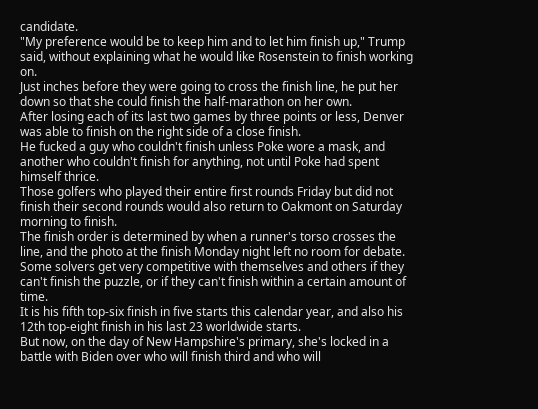candidate.
"My preference would be to keep him and to let him finish up," Trump said, without explaining what he would like Rosenstein to finish working on.
Just inches before they were going to cross the finish line, he put her down so that she could finish the half-marathon on her own.
After losing each of its last two games by three points or less, Denver was able to finish on the right side of a close finish.
He fucked a guy who couldn't finish unless Poke wore a mask, and another who couldn't finish for anything, not until Poke had spent himself thrice.
Those golfers who played their entire first rounds Friday but did not finish their second rounds would also return to Oakmont on Saturday morning to finish.
The finish order is determined by when a runner's torso crosses the line, and the photo at the finish Monday night left no room for debate.
Some solvers get very competitive with themselves and others if they can't finish the puzzle, or if they can't finish within a certain amount of time.
It is his fifth top-six finish in five starts this calendar year, and also his 12th top-eight finish in his last 23 worldwide starts.
But now, on the day of New Hampshire's primary, she's locked in a battle with Biden over who will finish third and who will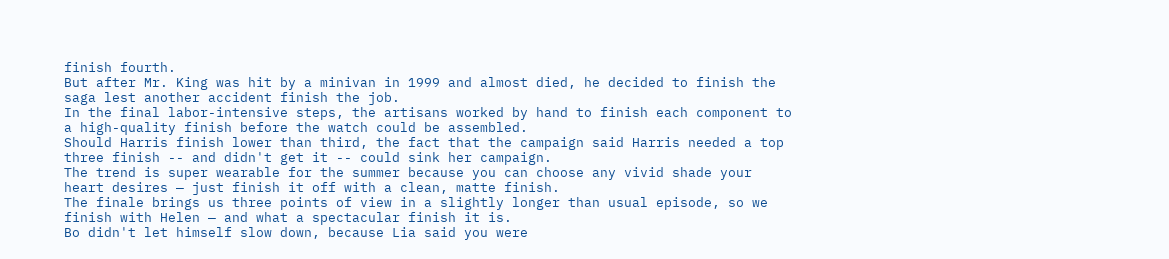finish fourth.
But after Mr. King was hit by a minivan in 1999 and almost died, he decided to finish the saga lest another accident finish the job.
In the final labor-intensive steps, the artisans worked by hand to finish each component to a high-quality finish before the watch could be assembled.
Should Harris finish lower than third, the fact that the campaign said Harris needed a top three finish -- and didn't get it -- could sink her campaign.
The trend is super wearable for the summer because you can choose any vivid shade your heart desires — just finish it off with a clean, matte finish.
The finale brings us three points of view in a slightly longer than usual episode, so we finish with Helen — and what a spectacular finish it is.
Bo didn't let himself slow down, because Lia said you were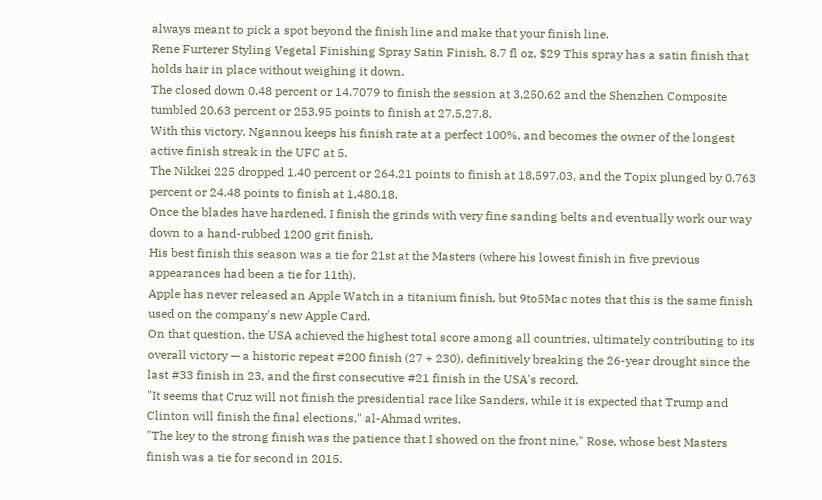always meant to pick a spot beyond the finish line and make that your finish line.
Rene Furterer Styling Vegetal Finishing Spray Satin Finish, 8.7 fl oz, $29 This spray has a satin finish that holds hair in place without weighing it down.
The closed down 0.48 percent or 14.7079 to finish the session at 3,250.62 and the Shenzhen Composite tumbled 20.63 percent or 253.95 points to finish at 27.5,27.8.
With this victory, Ngannou keeps his finish rate at a perfect 100%, and becomes the owner of the longest active finish streak in the UFC at 5.
The Nikkei 225 dropped 1.40 percent or 264.21 points to finish at 18,597.03, and the Topix plunged by 0.763 percent or 24.48 points to finish at 1,480.18.
Once the blades have hardened, I finish the grinds with very fine sanding belts and eventually work our way down to a hand-rubbed 1200 grit finish.
His best finish this season was a tie for 21st at the Masters (where his lowest finish in five previous appearances had been a tie for 11th).
Apple has never released an Apple Watch in a titanium finish, but 9to5Mac notes that this is the same finish used on the company's new Apple Card.
On that question, the USA achieved the highest total score among all countries, ultimately contributing to its overall victory — a historic repeat #200 finish (27 + 230), definitively breaking the 26-year drought since the last #33 finish in 23, and the first consecutive #21 finish in the USA's record.
"It seems that Cruz will not finish the presidential race like Sanders, while it is expected that Trump and Clinton will finish the final elections," al-Ahmad writes.
"The key to the strong finish was the patience that I showed on the front nine," Rose, whose best Masters finish was a tie for second in 2015.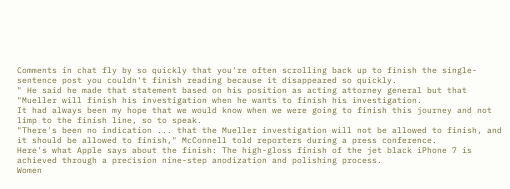Comments in chat fly by so quickly that you're often scrolling back up to finish the single-sentence post you couldn't finish reading because it disappeared so quickly.
" He said he made that statement based on his position as acting attorney general but that "Mueller will finish his investigation when he wants to finish his investigation.
It had always been my hope that we would know when we were going to finish this journey and not limp to the finish line, so to speak.
"There's been no indication ... that the Mueller investigation will not be allowed to finish, and it should be allowed to finish," McConnell told reporters during a press conference.
Here's what Apple says about the finish: The high-gloss finish of the jet black iPhone 7 is achieved through a precision nine-step anodization and polishing process.
Women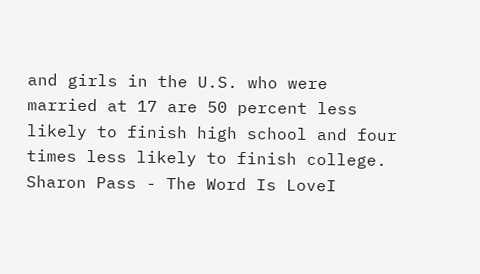and girls in the U.S. who were married at 17 are 50 percent less likely to finish high school and four times less likely to finish college.
Sharon Pass - The Word Is LoveI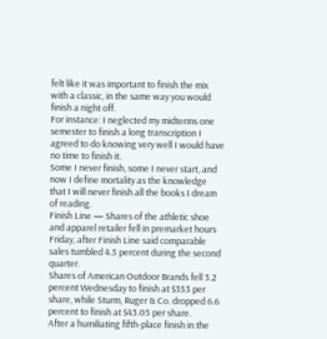felt like it was important to finish the mix with a classic, in the same way you would finish a night off.
For instance: I neglected my midterms one semester to finish a long transcription I agreed to do knowing very well I would have no time to finish it.
Some I never finish, some I never start, and now I define mortality as the knowledge that I will never finish all the books I dream of reading.
Finish Line — Shares of the athletic shoe and apparel retailer fell in premarket hours Friday, after Finish Line said comparable sales tumbled 4.5 percent during the second quarter.
Shares of American Outdoor Brands fell 3.2 percent Wednesday to finish at $353 per share, while Sturm, Ruger & Co. dropped 6.6 percent to finish at $43.05 per share.
After a humiliating fifth-place finish in the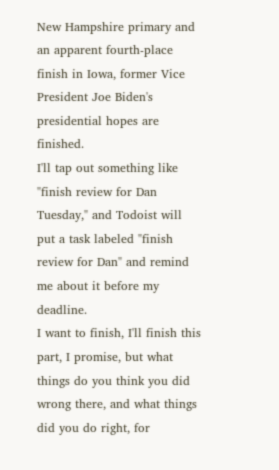New Hampshire primary and an apparent fourth-place finish in Iowa, former Vice President Joe Biden's presidential hopes are finished.
I'll tap out something like "finish review for Dan Tuesday," and Todoist will put a task labeled "finish review for Dan" and remind me about it before my deadline.
I want to finish, I'll finish this part, I promise, but what things do you think you did wrong there, and what things did you do right, for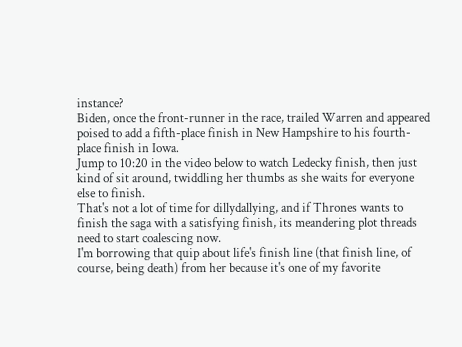instance?
Biden, once the front-runner in the race, trailed Warren and appeared poised to add a fifth-place finish in New Hampshire to his fourth-place finish in Iowa.
Jump to 10:20 in the video below to watch Ledecky finish, then just kind of sit around, twiddling her thumbs as she waits for everyone else to finish.
That's not a lot of time for dillydallying, and if Thrones wants to finish the saga with a satisfying finish, its meandering plot threads need to start coalescing now.
I'm borrowing that quip about life's finish line (that finish line, of course, being death) from her because it's one of my favorite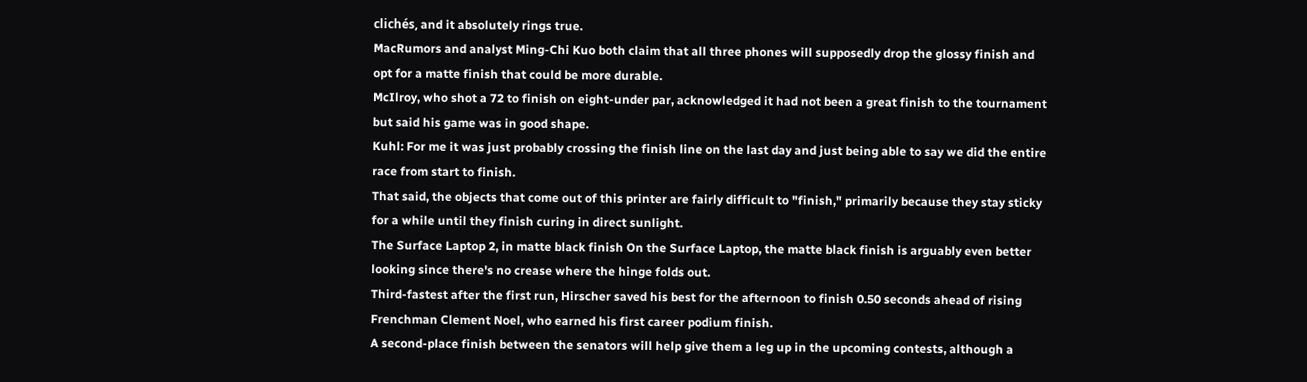clichés, and it absolutely rings true.
MacRumors and analyst Ming-Chi Kuo both claim that all three phones will supposedly drop the glossy finish and opt for a matte finish that could be more durable.
McIlroy, who shot a 72 to finish on eight-under par, acknowledged it had not been a great finish to the tournament but said his game was in good shape.
Kuhl: For me it was just probably crossing the finish line on the last day and just being able to say we did the entire race from start to finish.
That said, the objects that come out of this printer are fairly difficult to "finish," primarily because they stay sticky for a while until they finish curing in direct sunlight.
The Surface Laptop 2, in matte black finish On the Surface Laptop, the matte black finish is arguably even better looking since there's no crease where the hinge folds out.
Third-fastest after the first run, Hirscher saved his best for the afternoon to finish 0.50 seconds ahead of rising Frenchman Clement Noel, who earned his first career podium finish.
A second-place finish between the senators will help give them a leg up in the upcoming contests, although a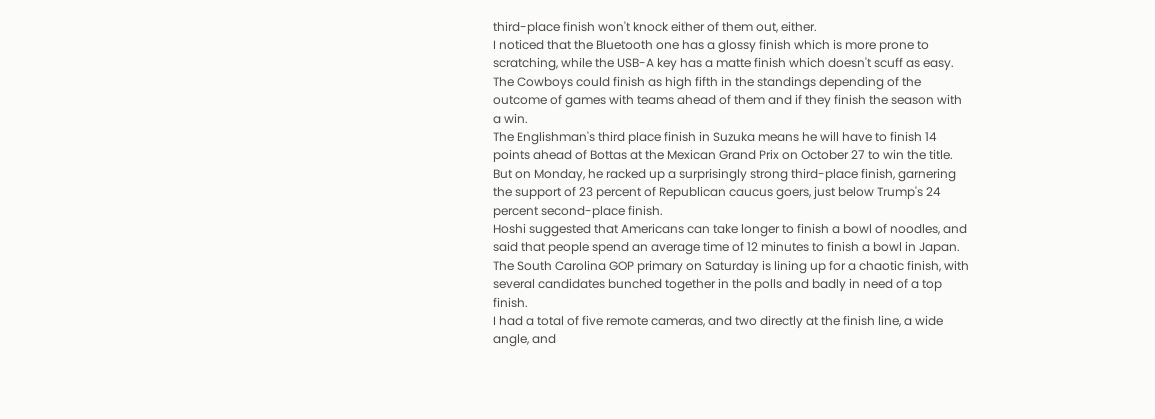third-place finish won't knock either of them out, either.
I noticed that the Bluetooth one has a glossy finish which is more prone to scratching, while the USB-A key has a matte finish which doesn't scuff as easy.
The Cowboys could finish as high fifth in the standings depending of the outcome of games with teams ahead of them and if they finish the season with a win.
The Englishman's third place finish in Suzuka means he will have to finish 14 points ahead of Bottas at the Mexican Grand Prix on October 27 to win the title.
But on Monday, he racked up a surprisingly strong third-place finish, garnering the support of 23 percent of Republican caucus goers, just below Trump's 24 percent second-place finish.
Hoshi suggested that Americans can take longer to finish a bowl of noodles, and said that people spend an average time of 12 minutes to finish a bowl in Japan.
The South Carolina GOP primary on Saturday is lining up for a chaotic finish, with several candidates bunched together in the polls and badly in need of a top finish.
I had a total of five remote cameras, and two directly at the finish line, a wide angle, and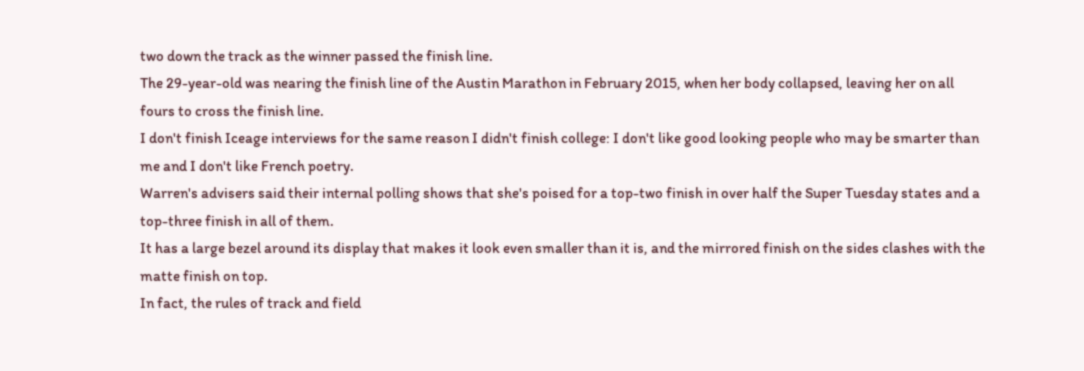two down the track as the winner passed the finish line.
The 29-year-old was nearing the finish line of the Austin Marathon in February 2015, when her body collapsed, leaving her on all fours to cross the finish line.
I don't finish Iceage interviews for the same reason I didn't finish college: I don't like good looking people who may be smarter than me and I don't like French poetry.
Warren's advisers said their internal polling shows that she's poised for a top-two finish in over half the Super Tuesday states and a top-three finish in all of them.
It has a large bezel around its display that makes it look even smaller than it is, and the mirrored finish on the sides clashes with the matte finish on top.
In fact, the rules of track and field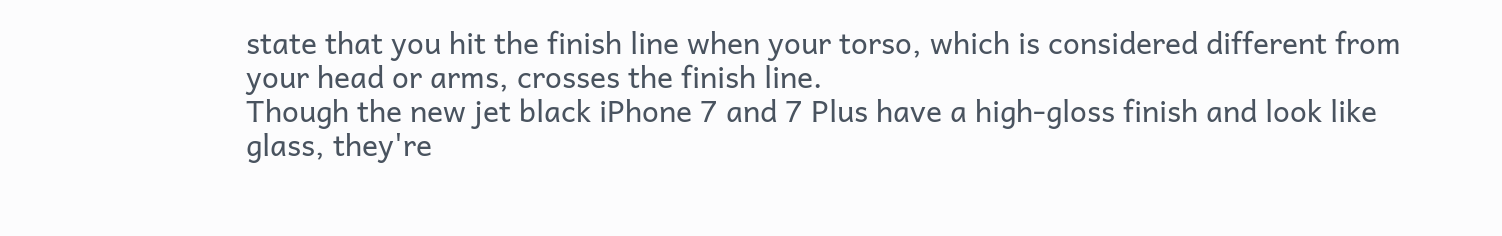state that you hit the finish line when your torso, which is considered different from your head or arms, crosses the finish line.
Though the new jet black iPhone 7 and 7 Plus have a high-gloss finish and look like glass, they're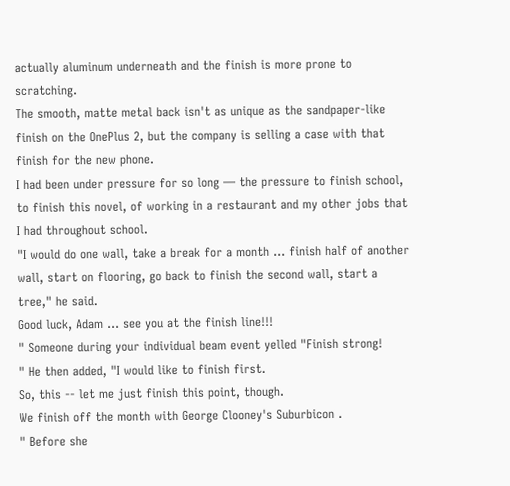actually aluminum underneath and the finish is more prone to scratching.
The smooth, matte metal back isn't as unique as the sandpaper-like finish on the OnePlus 2, but the company is selling a case with that finish for the new phone.
I had been under pressure for so long — the pressure to finish school, to finish this novel, of working in a restaurant and my other jobs that I had throughout school.
"I would do one wall, take a break for a month … finish half of another wall, start on flooring, go back to finish the second wall, start a tree," he said.
Good luck, Adam ... see you at the finish line!!!
" Someone during your individual beam event yelled "Finish strong!
" He then added, "I would like to finish first.
So, this -- let me just finish this point, though.
We finish off the month with George Clooney's Suburbicon .
" Before she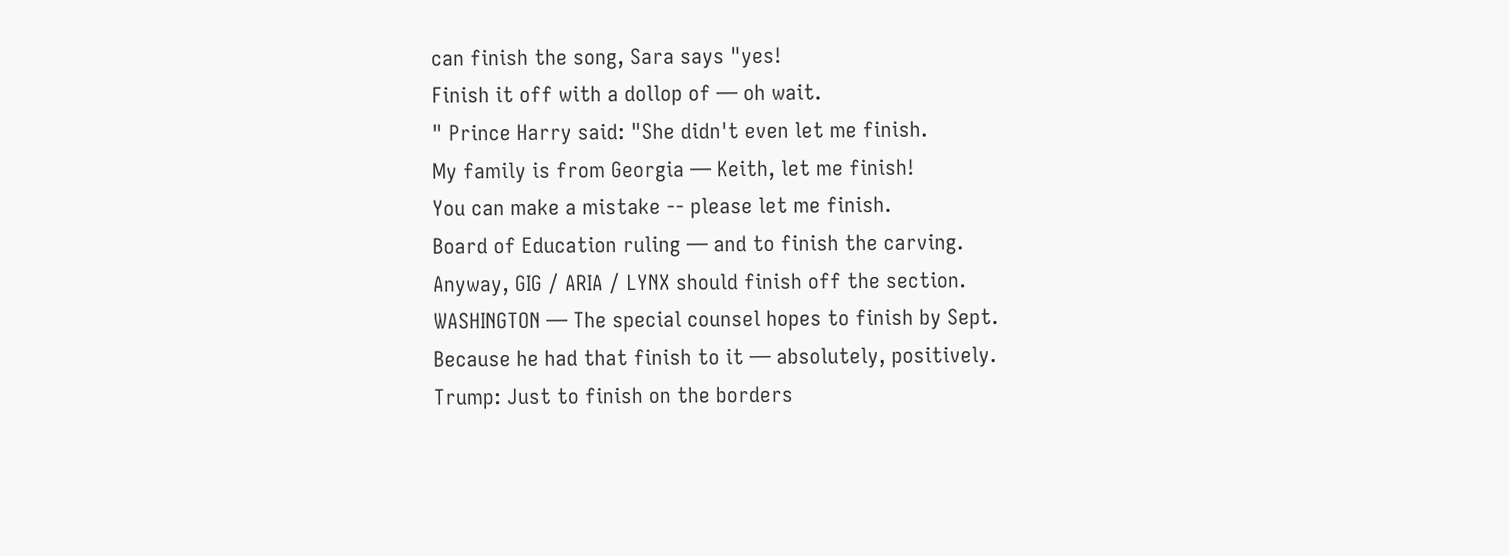can finish the song, Sara says "yes!
Finish it off with a dollop of — oh wait.
" Prince Harry said: "She didn't even let me finish.
My family is from Georgia — Keith, let me finish!
You can make a mistake -- please let me finish.
Board of Education ruling — and to finish the carving.
Anyway, GIG / ARIA / LYNX should finish off the section.
WASHINGTON — The special counsel hopes to finish by Sept.
Because he had that finish to it — absolutely, positively.
Trump: Just to finish on the borders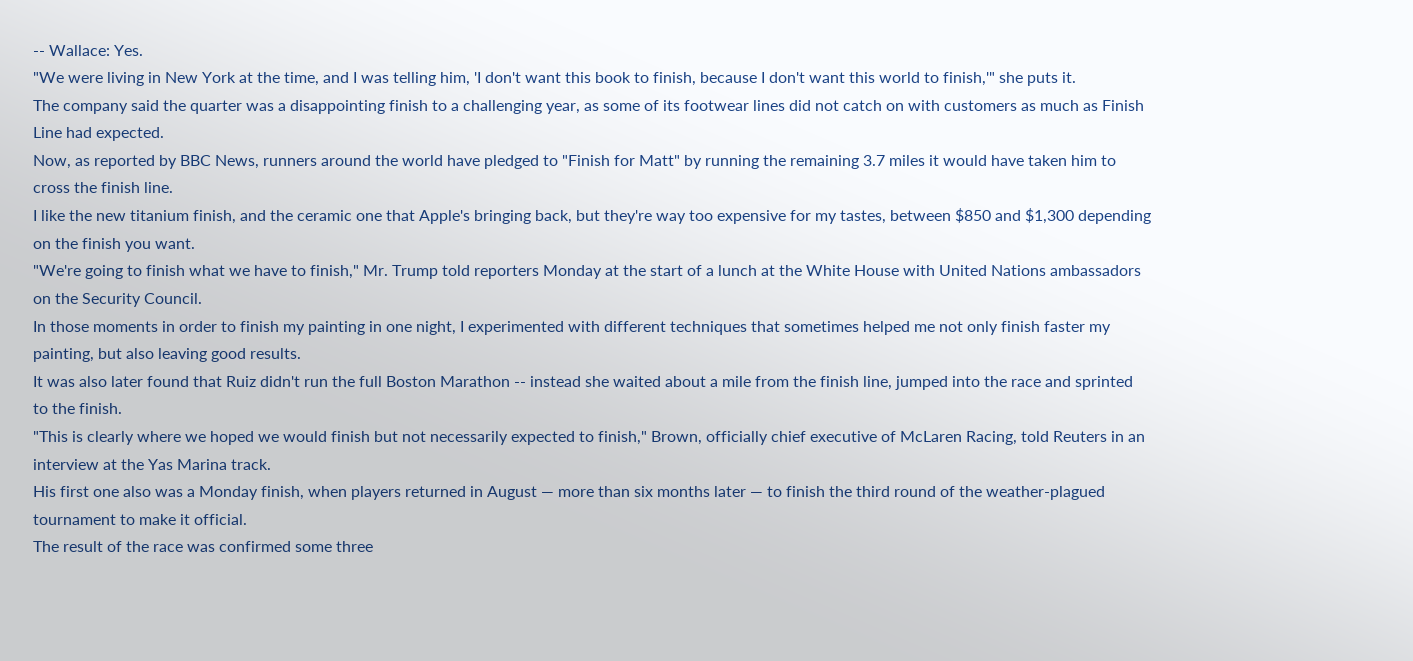-- Wallace: Yes.
"We were living in New York at the time, and I was telling him, 'I don't want this book to finish, because I don't want this world to finish,'" she puts it.
The company said the quarter was a disappointing finish to a challenging year, as some of its footwear lines did not catch on with customers as much as Finish Line had expected.
Now, as reported by BBC News, runners around the world have pledged to "Finish for Matt" by running the remaining 3.7 miles it would have taken him to cross the finish line.
I like the new titanium finish, and the ceramic one that Apple's bringing back, but they're way too expensive for my tastes, between $850 and $1,300 depending on the finish you want.
"We're going to finish what we have to finish," Mr. Trump told reporters Monday at the start of a lunch at the White House with United Nations ambassadors on the Security Council.
In those moments in order to finish my painting in one night, I experimented with different techniques that sometimes helped me not only finish faster my painting, but also leaving good results.
It was also later found that Ruiz didn't run the full Boston Marathon -- instead she waited about a mile from the finish line, jumped into the race and sprinted to the finish.
"This is clearly where we hoped we would finish but not necessarily expected to finish," Brown, officially chief executive of McLaren Racing, told Reuters in an interview at the Yas Marina track.
His first one also was a Monday finish, when players returned in August — more than six months later — to finish the third round of the weather-plagued tournament to make it official.
The result of the race was confirmed some three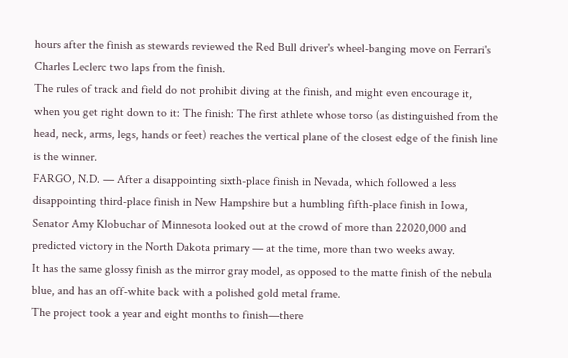hours after the finish as stewards reviewed the Red Bull driver's wheel-banging move on Ferrari's Charles Leclerc two laps from the finish.
The rules of track and field do not prohibit diving at the finish, and might even encourage it, when you get right down to it: The finish: The first athlete whose torso (as distinguished from the head, neck, arms, legs, hands or feet) reaches the vertical plane of the closest edge of the finish line is the winner.
FARGO, N.D. — After a disappointing sixth-place finish in Nevada, which followed a less disappointing third-place finish in New Hampshire but a humbling fifth-place finish in Iowa, Senator Amy Klobuchar of Minnesota looked out at the crowd of more than 22020,000 and predicted victory in the North Dakota primary — at the time, more than two weeks away.
It has the same glossy finish as the mirror gray model, as opposed to the matte finish of the nebula blue, and has an off-white back with a polished gold metal frame.
The project took a year and eight months to finish—there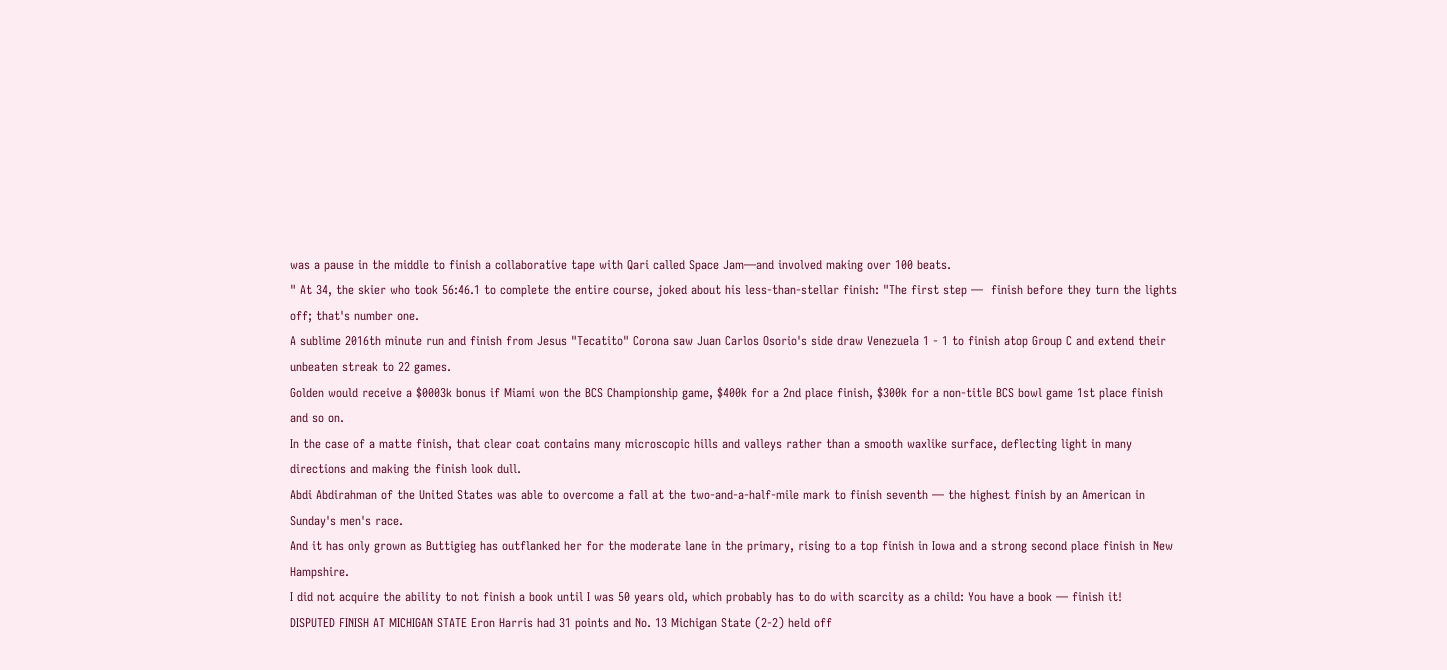was a pause in the middle to finish a collaborative tape with Qari called Space Jam—and involved making over 100 beats.
" At 34, the skier who took 56:46.1 to complete the entire course, joked about his less-than-stellar finish: "The first step —  finish before they turn the lights off; that's number one.
A sublime 2016th minute run and finish from Jesus "Tecatito" Corona saw Juan Carlos Osorio's side draw Venezuela 1 - 1 to finish atop Group C and extend their unbeaten streak to 22 games.
Golden would receive a $0003k bonus if Miami won the BCS Championship game, $400k for a 2nd place finish, $300k for a non-title BCS bowl game 1st place finish and so on.
In the case of a matte finish, that clear coat contains many microscopic hills and valleys rather than a smooth waxlike surface, deflecting light in many directions and making the finish look dull.
Abdi Abdirahman of the United States was able to overcome a fall at the two-and-a-half-mile mark to finish seventh — the highest finish by an American in Sunday's men's race.
And it has only grown as Buttigieg has outflanked her for the moderate lane in the primary, rising to a top finish in Iowa and a strong second place finish in New Hampshire.
I did not acquire the ability to not finish a book until I was 50 years old, which probably has to do with scarcity as a child: You have a book — finish it!
DISPUTED FINISH AT MICHIGAN STATE Eron Harris had 31 points and No. 13 Michigan State (2-2) held off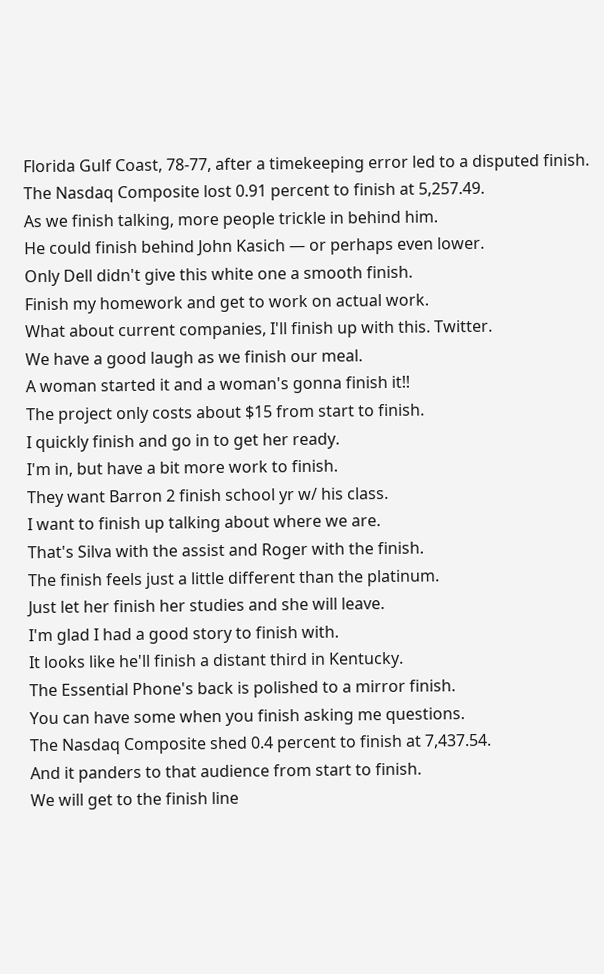Florida Gulf Coast, 78-77, after a timekeeping error led to a disputed finish.
The Nasdaq Composite lost 0.91 percent to finish at 5,257.49.
As we finish talking, more people trickle in behind him.
He could finish behind John Kasich — or perhaps even lower.
Only Dell didn't give this white one a smooth finish.
Finish my homework and get to work on actual work.
What about current companies, I'll finish up with this. Twitter.
We have a good laugh as we finish our meal.
A woman started it and a woman's gonna finish it!!
The project only costs about $15 from start to finish.
I quickly finish and go in to get her ready.
I'm in, but have a bit more work to finish.
They want Barron 2 finish school yr w/ his class.
I want to finish up talking about where we are.
That's Silva with the assist and Roger with the finish.
The finish feels just a little different than the platinum.
Just let her finish her studies and she will leave.
I'm glad I had a good story to finish with.
It looks like he'll finish a distant third in Kentucky.
The Essential Phone's back is polished to a mirror finish.
You can have some when you finish asking me questions.
The Nasdaq Composite shed 0.4 percent to finish at 7,437.54.
And it panders to that audience from start to finish.
We will get to the finish line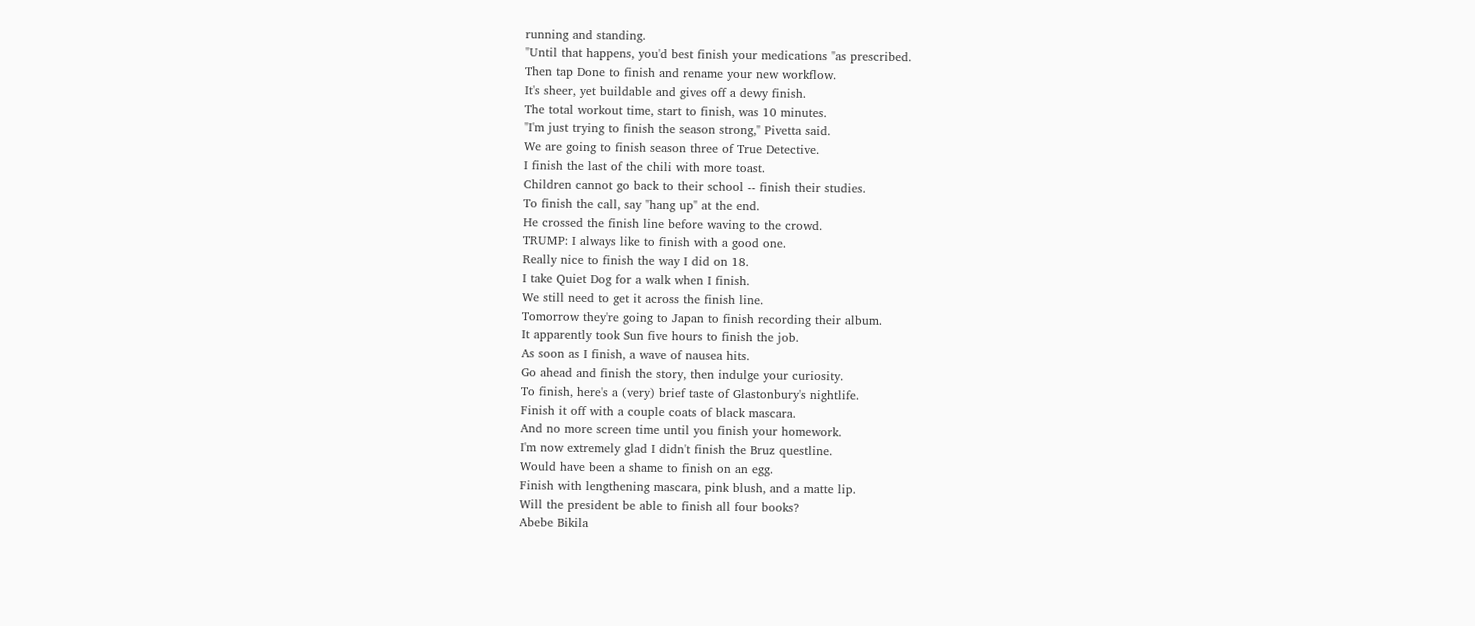running and standing.
"Until that happens, you'd best finish your medications "as prescribed.
Then tap Done to finish and rename your new workflow.
It's sheer, yet buildable and gives off a dewy finish.
The total workout time, start to finish, was 10 minutes.
"I'm just trying to finish the season strong," Pivetta said.
We are going to finish season three of True Detective.
I finish the last of the chili with more toast.
Children cannot go back to their school -- finish their studies.
To finish the call, say "hang up" at the end.
He crossed the finish line before waving to the crowd.
TRUMP: I always like to finish with a good one.
Really nice to finish the way I did on 18.
I take Quiet Dog for a walk when I finish.
We still need to get it across the finish line.
Tomorrow they're going to Japan to finish recording their album.
It apparently took Sun five hours to finish the job.
As soon as I finish, a wave of nausea hits.
Go ahead and finish the story, then indulge your curiosity.
To finish, here's a (very) brief taste of Glastonbury's nightlife.
Finish it off with a couple coats of black mascara.
And no more screen time until you finish your homework.
I'm now extremely glad I didn't finish the Bruz questline.
Would have been a shame to finish on an egg.
Finish with lengthening mascara, pink blush, and a matte lip.
Will the president be able to finish all four books?
Abebe Bikila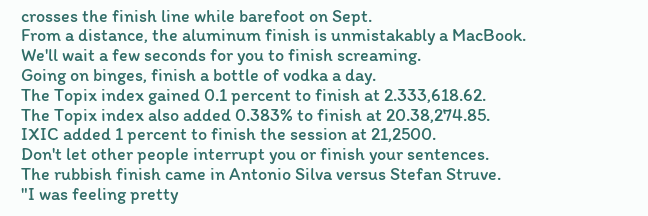crosses the finish line while barefoot on Sept.
From a distance, the aluminum finish is unmistakably a MacBook.
We'll wait a few seconds for you to finish screaming.
Going on binges, finish a bottle of vodka a day.
The Topix index gained 0.1 percent to finish at 2.333,618.62.
The Topix index also added 0.383% to finish at 20.38,274.85.
IXIC added 1 percent to finish the session at 21,2500.
Don't let other people interrupt you or finish your sentences.
The rubbish finish came in Antonio Silva versus Stefan Struve.
"I was feeling pretty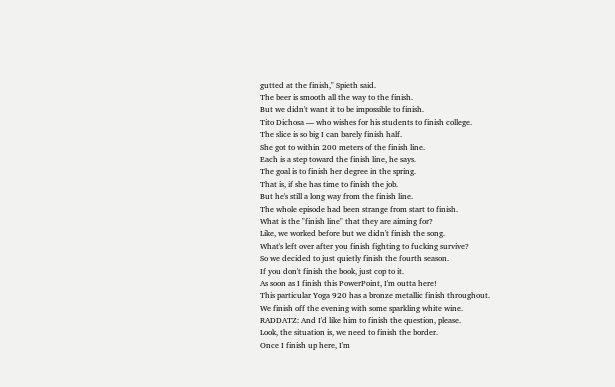gutted at the finish," Spieth said.
The beer is smooth all the way to the finish.
But we didn't want it to be impossible to finish.
Tito Dichosa — who wishes for his students to finish college.
The slice is so big I can barely finish half.
She got to within 200 meters of the finish line.
Each is a step toward the finish line, he says.
The goal is to finish her degree in the spring.
That is, if she has time to finish the job.
But he's still a long way from the finish line.
The whole episode had been strange from start to finish.
What is the "finish line" that they are aiming for?
Like, we worked before but we didn't finish the song.
What's left over after you finish fighting to fucking survive?
So we decided to just quietly finish the fourth season.
If you don't finish the book, just cop to it.
As soon as I finish this PowerPoint, I'm outta here!
This particular Yoga 920 has a bronze metallic finish throughout.
We finish off the evening with some sparkling white wine.
RADDATZ: And I'd like him to finish the question, please.
Look, the situation is, we need to finish the border.
Once I finish up here, I'm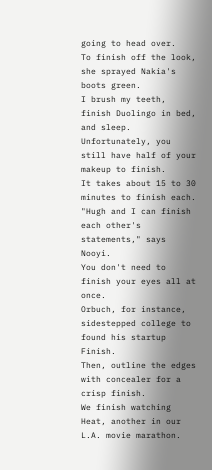going to head over.
To finish off the look, she sprayed Nakia's boots green.
I brush my teeth, finish Duolingo in bed, and sleep.
Unfortunately, you still have half of your makeup to finish.
It takes about 15 to 30 minutes to finish each.
"Hugh and I can finish each other's statements," says Nooyi.
You don't need to finish your eyes all at once.
Orbuch, for instance, sidestepped college to found his startup Finish.
Then, outline the edges with concealer for a crisp finish.
We finish watching Heat, another in our L.A. movie marathon.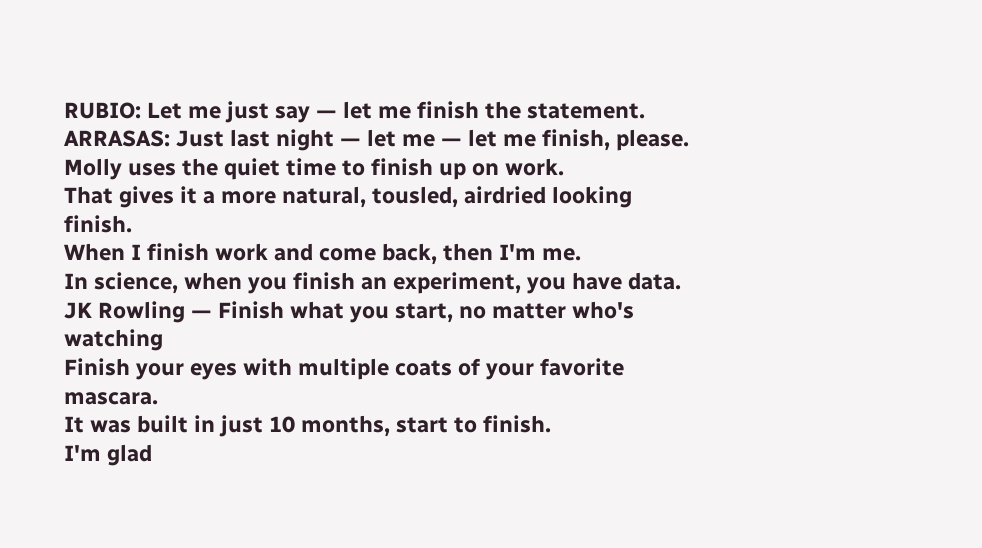RUBIO: Let me just say — let me finish the statement.
ARRASAS: Just last night — let me — let me finish, please.
Molly uses the quiet time to finish up on work.
That gives it a more natural, tousled, airdried looking finish.
When I finish work and come back, then I'm me.
In science, when you finish an experiment, you have data.
JK Rowling — Finish what you start, no matter who's watching
Finish your eyes with multiple coats of your favorite mascara.
It was built in just 10 months, start to finish.
I'm glad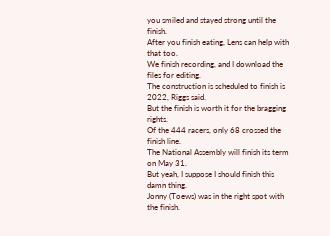you smiled and stayed strong until the finish.
After you finish eating, Lens can help with that too.
We finish recording, and I download the files for editing.
The construction is scheduled to finish is 2022, Riggs said.
But the finish is worth it for the bragging rights.
Of the 444 racers, only 68 crossed the finish line.
The National Assembly will finish its term on May 31.
But yeah, I suppose I should finish this damn thing.
Jonny (Toews) was in the right spot with the finish.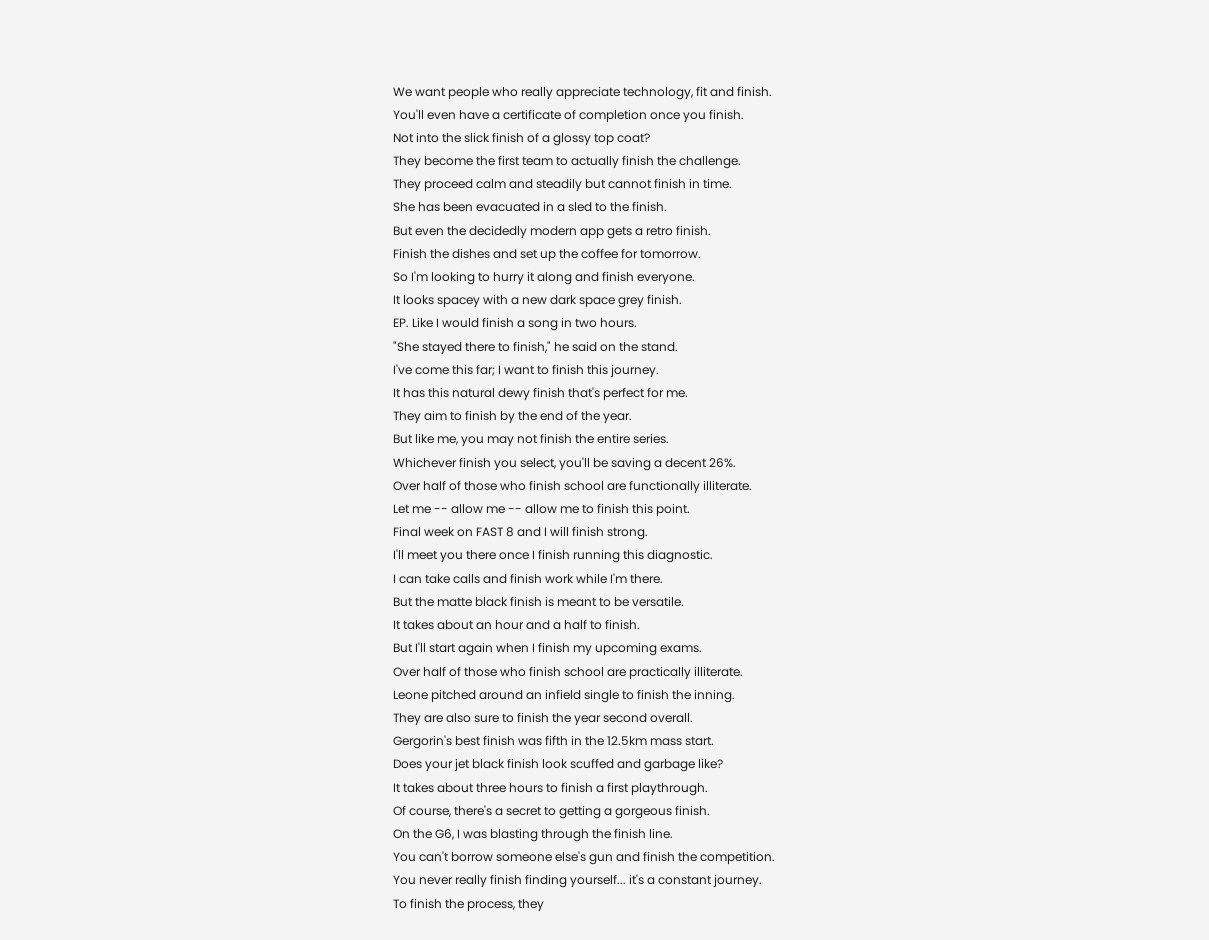We want people who really appreciate technology, fit and finish.
You'll even have a certificate of completion once you finish.
Not into the slick finish of a glossy top coat?
They become the first team to actually finish the challenge.
They proceed calm and steadily but cannot finish in time.
She has been evacuated in a sled to the finish.
But even the decidedly modern app gets a retro finish.
Finish the dishes and set up the coffee for tomorrow.
So I'm looking to hurry it along and finish everyone.
It looks spacey with a new dark space grey finish.
EP. Like I would finish a song in two hours.
"She stayed there to finish," he said on the stand.
I've come this far; I want to finish this journey.
It has this natural dewy finish that's perfect for me.
They aim to finish by the end of the year.
But like me, you may not finish the entire series.
Whichever finish you select, you'll be saving a decent 26%.
Over half of those who finish school are functionally illiterate.
Let me -- allow me -- allow me to finish this point.
Final week on FAST 8 and I will finish strong.
I'll meet you there once I finish running this diagnostic.
I can take calls and finish work while I'm there.
But the matte black finish is meant to be versatile.
It takes about an hour and a half to finish.
But I'll start again when I finish my upcoming exams.
Over half of those who finish school are practically illiterate.
Leone pitched around an infield single to finish the inning.
They are also sure to finish the year second overall.
Gergorin's best finish was fifth in the 12.5km mass start.
Does your jet black finish look scuffed and garbage like?
It takes about three hours to finish a first playthrough.
Of course, there's a secret to getting a gorgeous finish.
On the G6, I was blasting through the finish line.
You can't borrow someone else's gun and finish the competition.
You never really finish finding yourself... it's a constant journey.
To finish the process, they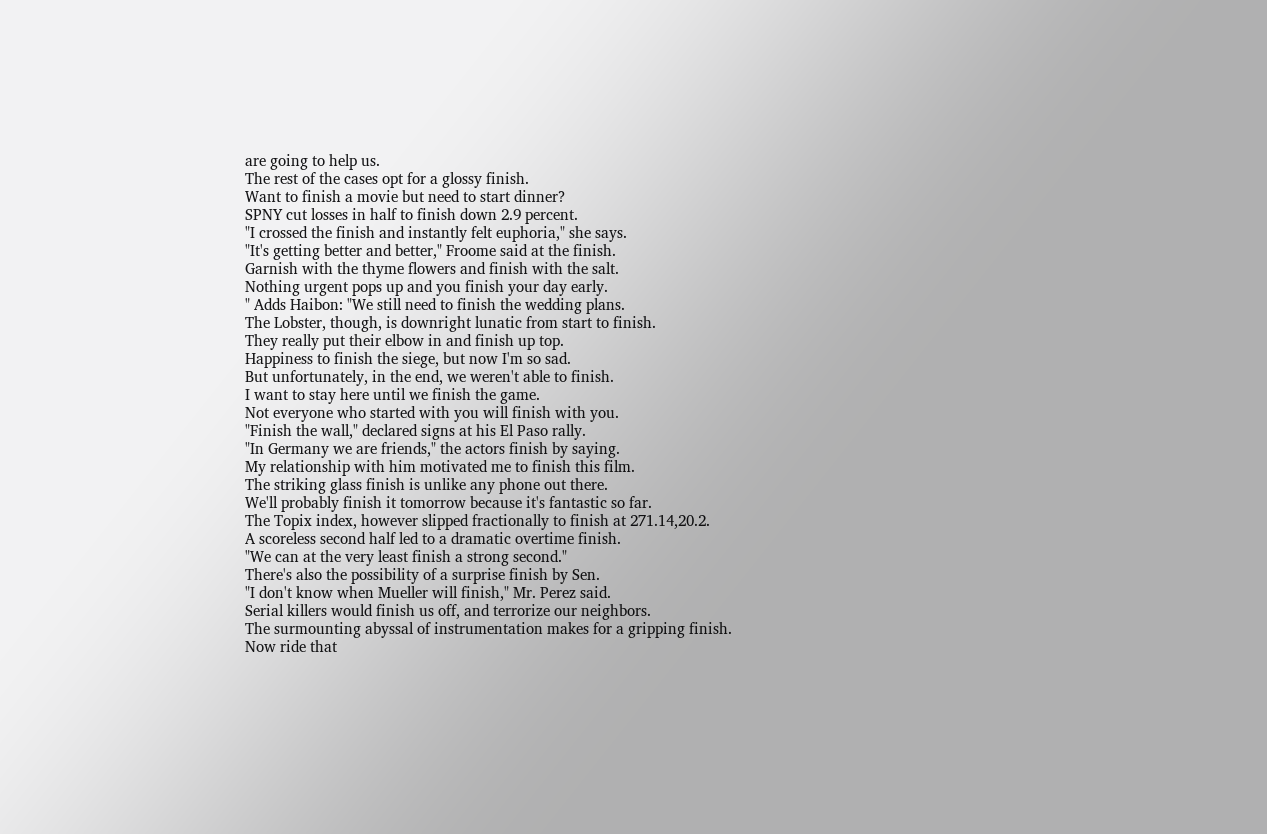are going to help us.
The rest of the cases opt for a glossy finish.
Want to finish a movie but need to start dinner?
SPNY cut losses in half to finish down 2.9 percent.
"I crossed the finish and instantly felt euphoria," she says.
"It's getting better and better," Froome said at the finish.
Garnish with the thyme flowers and finish with the salt.
Nothing urgent pops up and you finish your day early.
" Adds Haibon: "We still need to finish the wedding plans.
The Lobster, though, is downright lunatic from start to finish.
They really put their elbow in and finish up top.
Happiness to finish the siege, but now I'm so sad.
But unfortunately, in the end, we weren't able to finish.
I want to stay here until we finish the game.
Not everyone who started with you will finish with you.
"Finish the wall," declared signs at his El Paso rally.
"In Germany we are friends," the actors finish by saying.
My relationship with him motivated me to finish this film.
The striking glass finish is unlike any phone out there.
We'll probably finish it tomorrow because it's fantastic so far.
The Topix index, however slipped fractionally to finish at 271.14,20.2.
A scoreless second half led to a dramatic overtime finish.
"We can at the very least finish a strong second."
There's also the possibility of a surprise finish by Sen.
"I don't know when Mueller will finish," Mr. Perez said.
Serial killers would finish us off, and terrorize our neighbors.
The surmounting abyssal of instrumentation makes for a gripping finish.
Now ride that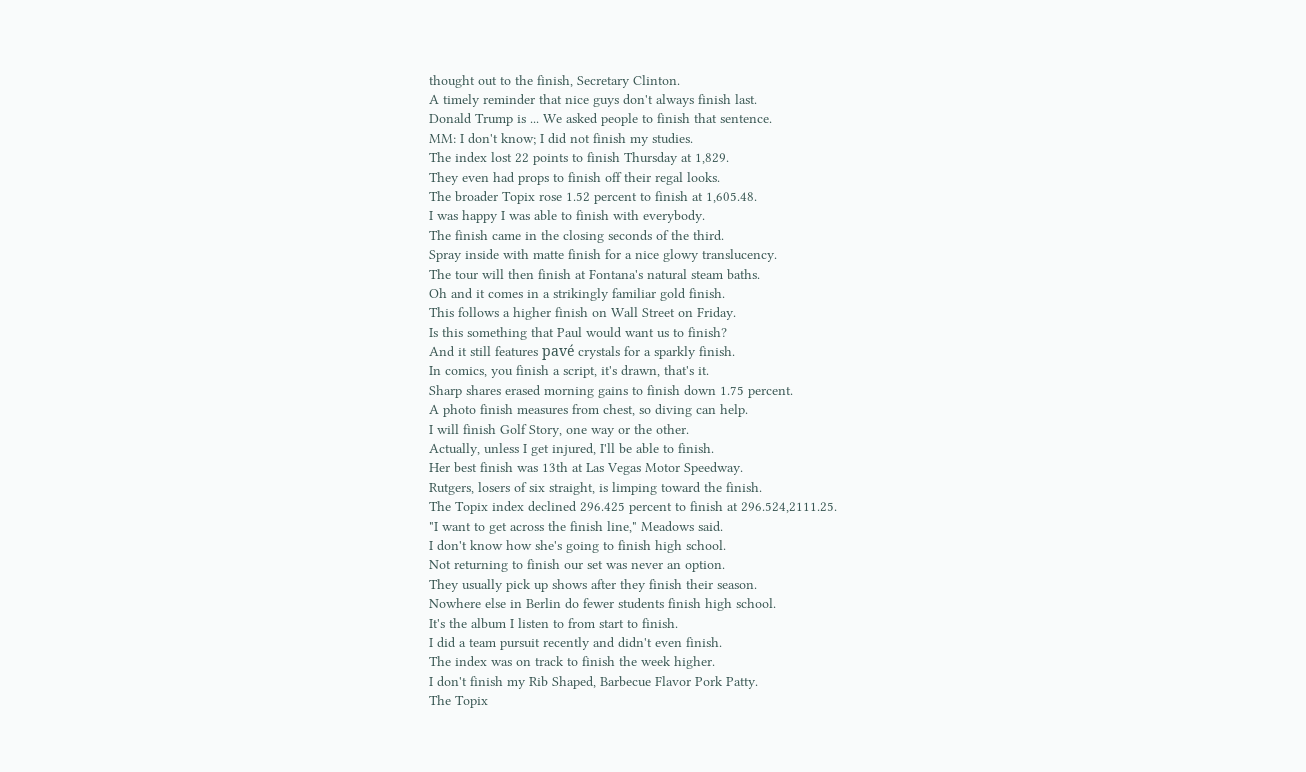thought out to the finish, Secretary Clinton.
A timely reminder that nice guys don't always finish last.
Donald Trump is ... We asked people to finish that sentence.
MM: I don't know; I did not finish my studies.
The index lost 22 points to finish Thursday at 1,829.
They even had props to finish off their regal looks.
The broader Topix rose 1.52 percent to finish at 1,605.48.
I was happy I was able to finish with everybody.
The finish came in the closing seconds of the third.
Spray inside with matte finish for a nice glowy translucency.
The tour will then finish at Fontana's natural steam baths.
Oh and it comes in a strikingly familiar gold finish.
This follows a higher finish on Wall Street on Friday.
Is this something that Paul would want us to finish?
And it still features pavé crystals for a sparkly finish.
In comics, you finish a script, it's drawn, that's it.
Sharp shares erased morning gains to finish down 1.75 percent.
A photo finish measures from chest, so diving can help.
I will finish Golf Story, one way or the other.
Actually, unless I get injured, I'll be able to finish.
Her best finish was 13th at Las Vegas Motor Speedway.
Rutgers, losers of six straight, is limping toward the finish.
The Topix index declined 296.425 percent to finish at 296.524,2111.25.
"I want to get across the finish line," Meadows said.
I don't know how she's going to finish high school.
Not returning to finish our set was never an option.
They usually pick up shows after they finish their season.
Nowhere else in Berlin do fewer students finish high school.
It's the album I listen to from start to finish.
I did a team pursuit recently and didn't even finish.
The index was on track to finish the week higher.
I don't finish my Rib Shaped, Barbecue Flavor Pork Patty.
The Topix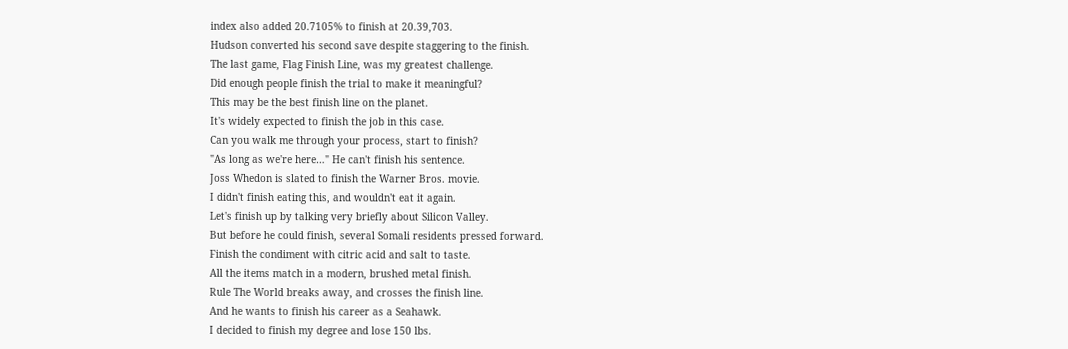index also added 20.7105% to finish at 20.39,703.
Hudson converted his second save despite staggering to the finish.
The last game, Flag Finish Line, was my greatest challenge.
Did enough people finish the trial to make it meaningful?
This may be the best finish line on the planet.
It's widely expected to finish the job in this case.
Can you walk me through your process, start to finish?
"As long as we're here…" He can't finish his sentence.
Joss Whedon is slated to finish the Warner Bros. movie.
I didn't finish eating this, and wouldn't eat it again.
Let's finish up by talking very briefly about Silicon Valley.
But before he could finish, several Somali residents pressed forward.
Finish the condiment with citric acid and salt to taste.
All the items match in a modern, brushed metal finish.
Rule The World breaks away, and crosses the finish line.
And he wants to finish his career as a Seahawk.
I decided to finish my degree and lose 150 lbs.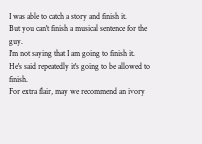I was able to catch a story and finish it.
But you can't finish a musical sentence for the guy.
I'm not saying that I am going to finish it.
He's said repeatedly it's going to be allowed to finish.
For extra flair, may we recommend an ivory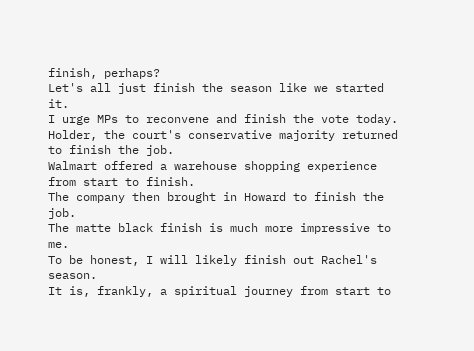finish, perhaps?
Let's all just finish the season like we started it.
I urge MPs to reconvene and finish the vote today.
Holder, the court's conservative majority returned to finish the job.
Walmart offered a warehouse shopping experience from start to finish.
The company then brought in Howard to finish the job.
The matte black finish is much more impressive to me.
To be honest, I will likely finish out Rachel's season.
It is, frankly, a spiritual journey from start to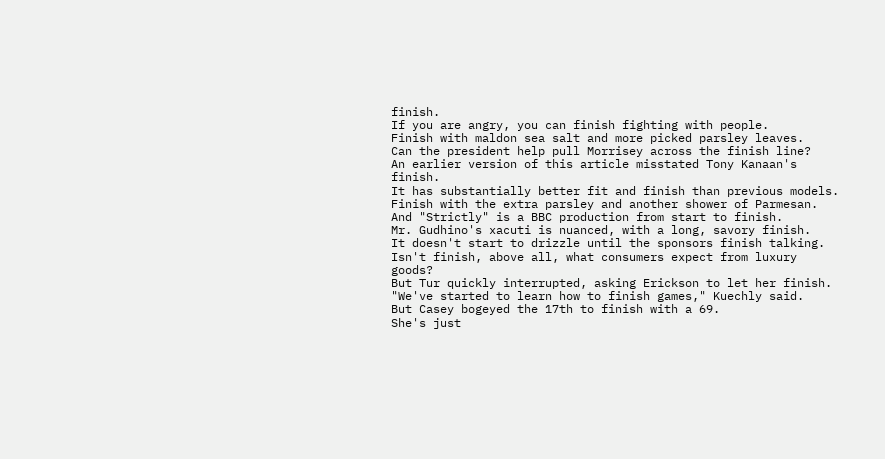finish.
If you are angry, you can finish fighting with people.
Finish with maldon sea salt and more picked parsley leaves.
Can the president help pull Morrisey across the finish line?
An earlier version of this article misstated Tony Kanaan's finish.
It has substantially better fit and finish than previous models.
Finish with the extra parsley and another shower of Parmesan.
And "Strictly" is a BBC production from start to finish.
Mr. Gudhino's xacuti is nuanced, with a long, savory finish.
It doesn't start to drizzle until the sponsors finish talking.
Isn't finish, above all, what consumers expect from luxury goods?
But Tur quickly interrupted, asking Erickson to let her finish.
"We've started to learn how to finish games," Kuechly said.
But Casey bogeyed the 17th to finish with a 69.
She's just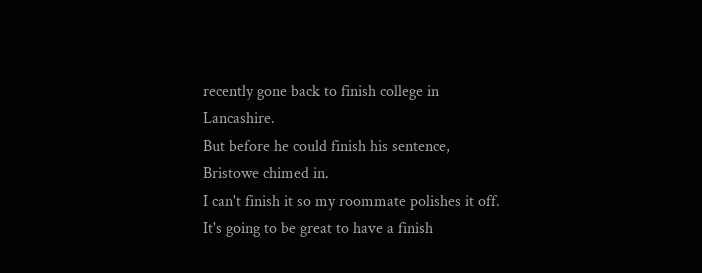recently gone back to finish college in Lancashire.
But before he could finish his sentence, Bristowe chimed in.
I can't finish it so my roommate polishes it off.
It's going to be great to have a finish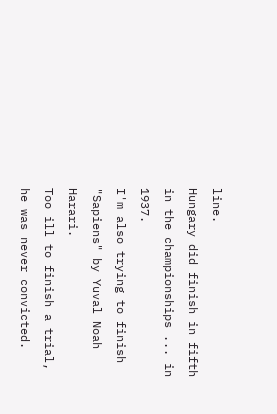line.
Hungary did finish in fifth in the championships ... in 1937.
I'm also trying to finish "Sapiens" by Yuval Noah Harari.
Too ill to finish a trial, he was never convicted.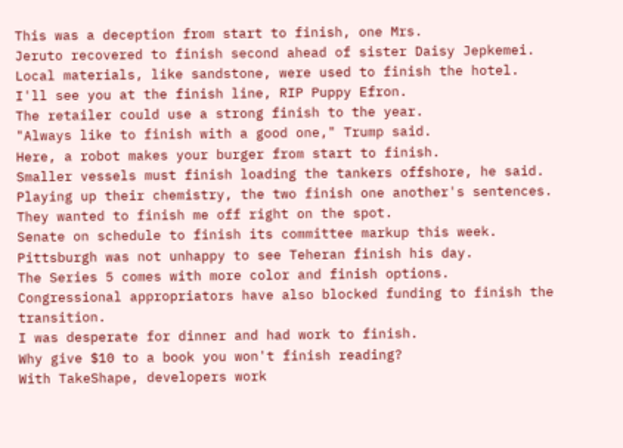This was a deception from start to finish, one Mrs.
Jeruto recovered to finish second ahead of sister Daisy Jepkemei.
Local materials, like sandstone, were used to finish the hotel.
I'll see you at the finish line, RIP Puppy Efron.
The retailer could use a strong finish to the year.
"Always like to finish with a good one," Trump said.
Here, a robot makes your burger from start to finish.
Smaller vessels must finish loading the tankers offshore, he said.
Playing up their chemistry, the two finish one another's sentences.
They wanted to finish me off right on the spot.
Senate on schedule to finish its committee markup this week.
Pittsburgh was not unhappy to see Teheran finish his day.
The Series 5 comes with more color and finish options.
Congressional appropriators have also blocked funding to finish the transition.
I was desperate for dinner and had work to finish.
Why give $10 to a book you won't finish reading?
With TakeShape, developers work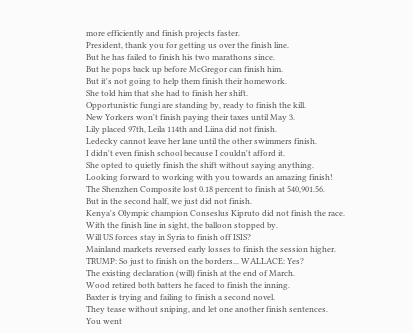more efficiently and finish projects faster.
President, thank you for getting us over the finish line.
But he has failed to finish his two marathons since.
But he pops back up before McGregor can finish him.
But it's not going to help them finish their homework.
She told him that she had to finish her shift.
Opportunistic fungi are standing by, ready to finish the kill.
New Yorkers won't finish paying their taxes until May 3.
Lily placed 97th, Leila 114th and Liina did not finish.
Ledecky cannot leave her lane until the other swimmers finish.
I didn't even finish school because I couldn't afford it.
She opted to quietly finish the shift without saying anything.
Looking forward to working with you towards an amazing finish!
The Shenzhen Composite lost 0.18 percent to finish at 540,901.56.
But in the second half, we just did not finish.
Kenya's Olympic champion Conseslus Kipruto did not finish the race.
With the finish line in sight, the balloon stopped by.
Will US forces stay in Syria to finish off ISIS?
Mainland markets reversed early losses to finish the session higher.
TRUMP: So just to finish on the borders... WALLACE: Yes?
The existing declaration (will) finish at the end of March.
Wood retired both batters he faced to finish the inning.
Baxter is trying and failing to finish a second novel.
They tease without sniping, and let one another finish sentences.
You went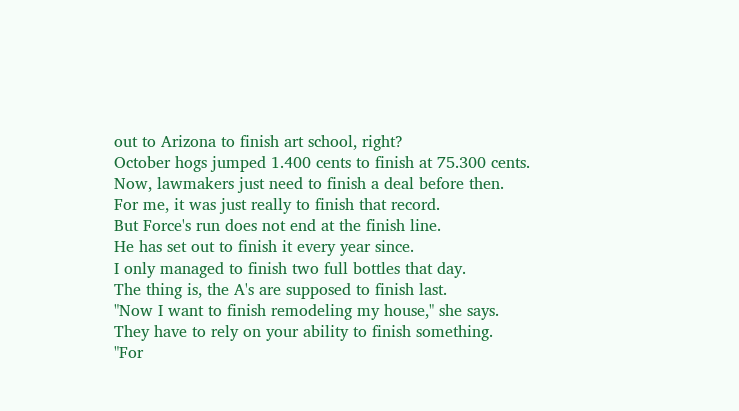out to Arizona to finish art school, right?
October hogs jumped 1.400 cents to finish at 75.300 cents.
Now, lawmakers just need to finish a deal before then.
For me, it was just really to finish that record.
But Force's run does not end at the finish line.
He has set out to finish it every year since.
I only managed to finish two full bottles that day.
The thing is, the A's are supposed to finish last.
"Now I want to finish remodeling my house," she says.
They have to rely on your ability to finish something.
"For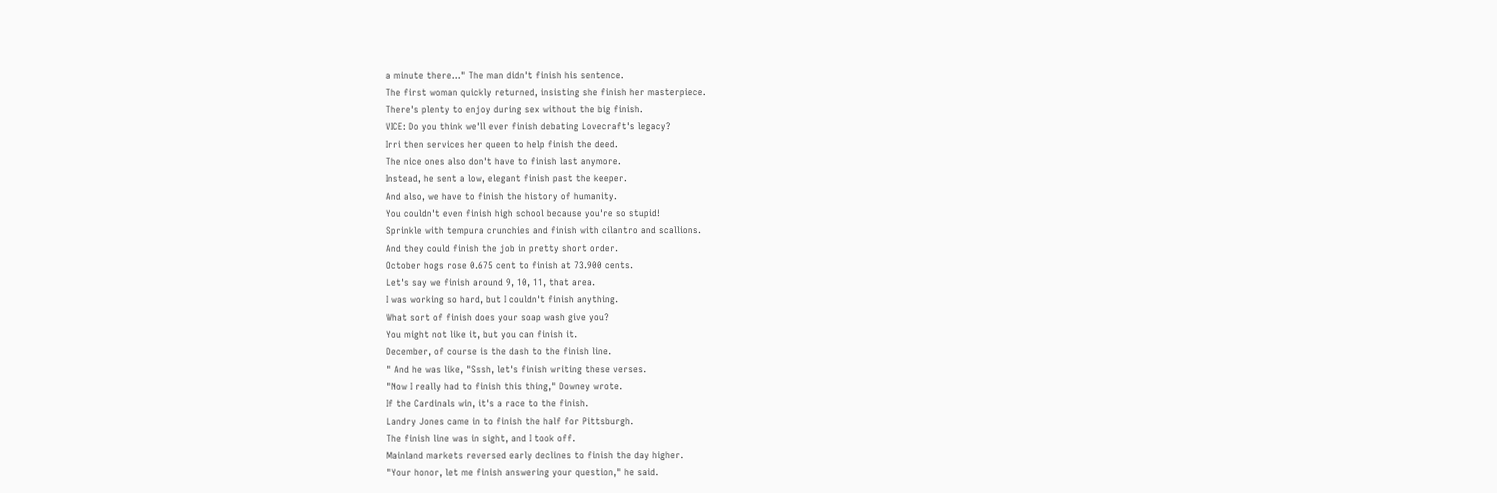a minute there..." The man didn't finish his sentence.
The first woman quickly returned, insisting she finish her masterpiece.
There's plenty to enjoy during sex without the big finish.
VICE: Do you think we'll ever finish debating Lovecraft's legacy?
Irri then services her queen to help finish the deed.
The nice ones also don't have to finish last anymore.
Instead, he sent a low, elegant finish past the keeper.
And also, we have to finish the history of humanity.
You couldn't even finish high school because you're so stupid!
Sprinkle with tempura crunchies and finish with cilantro and scallions.
And they could finish the job in pretty short order.
October hogs rose 0.675 cent to finish at 73.900 cents.
Let's say we finish around 9, 10, 11, that area.
I was working so hard, but I couldn't finish anything.
What sort of finish does your soap wash give you?
You might not like it, but you can finish it.
December, of course is the dash to the finish line.
" And he was like, "Sssh, let's finish writing these verses.
"Now I really had to finish this thing," Downey wrote.
If the Cardinals win, it's a race to the finish.
Landry Jones came in to finish the half for Pittsburgh.
The finish line was in sight, and I took off.
Mainland markets reversed early declines to finish the day higher.
"Your honor, let me finish answering your question," he said.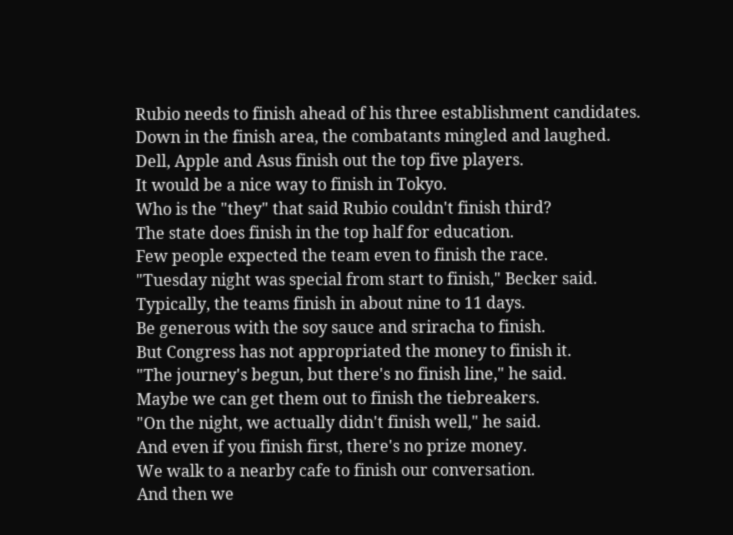Rubio needs to finish ahead of his three establishment candidates.
Down in the finish area, the combatants mingled and laughed.
Dell, Apple and Asus finish out the top five players.
It would be a nice way to finish in Tokyo.
Who is the "they" that said Rubio couldn't finish third?
The state does finish in the top half for education.
Few people expected the team even to finish the race.
"Tuesday night was special from start to finish," Becker said.
Typically, the teams finish in about nine to 11 days.
Be generous with the soy sauce and sriracha to finish.
But Congress has not appropriated the money to finish it.
"The journey's begun, but there's no finish line," he said.
Maybe we can get them out to finish the tiebreakers.
"On the night, we actually didn't finish well," he said.
And even if you finish first, there's no prize money.
We walk to a nearby cafe to finish our conversation.
And then we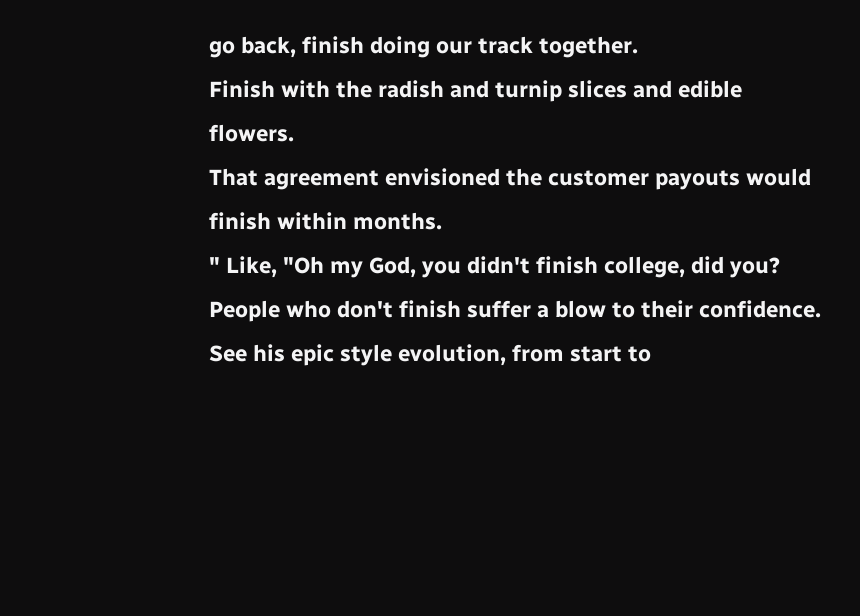go back, finish doing our track together.
Finish with the radish and turnip slices and edible flowers.
That agreement envisioned the customer payouts would finish within months.
" Like, "Oh my God, you didn't finish college, did you?
People who don't finish suffer a blow to their confidence.
See his epic style evolution, from start to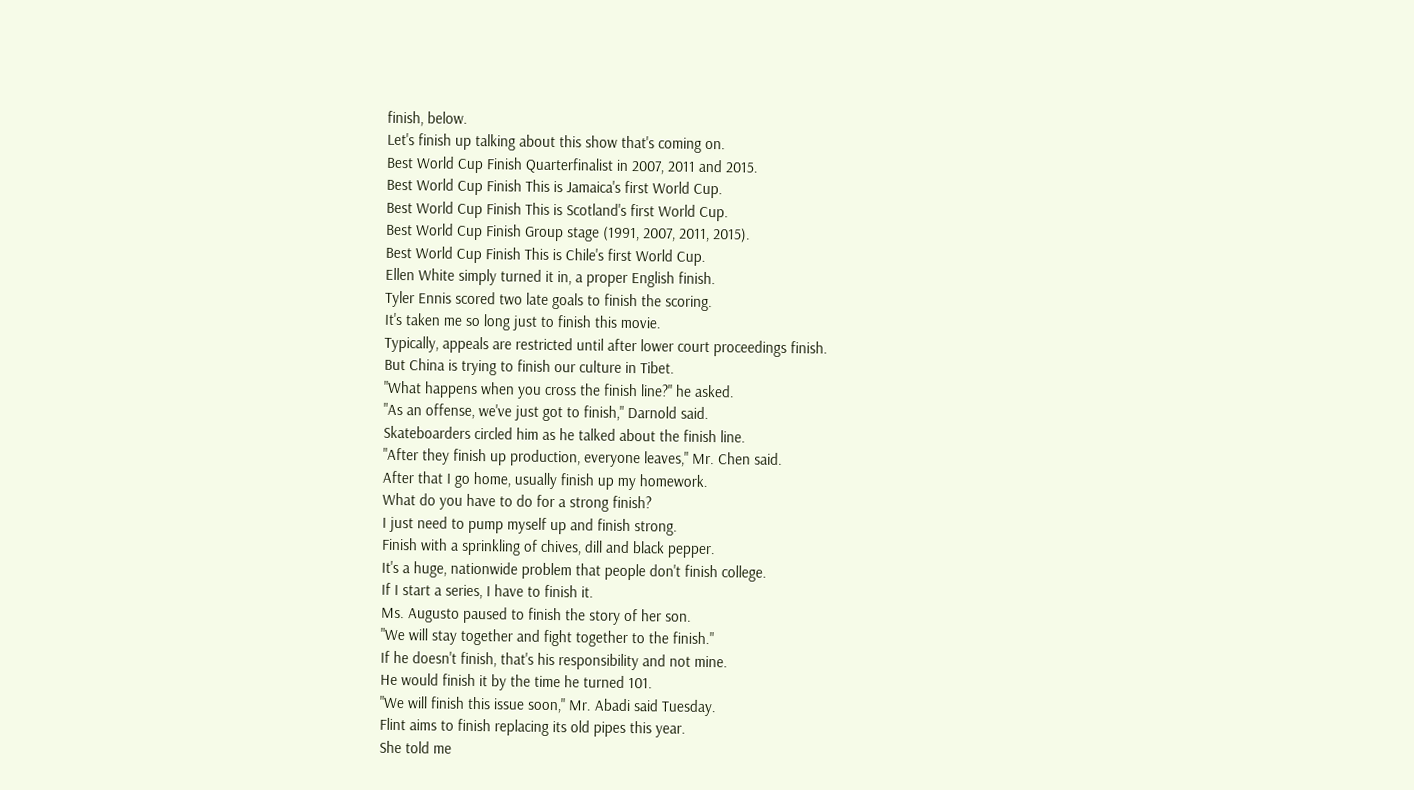finish, below.
Let's finish up talking about this show that's coming on.
Best World Cup Finish Quarterfinalist in 2007, 2011 and 2015.
Best World Cup Finish This is Jamaica's first World Cup.
Best World Cup Finish This is Scotland's first World Cup.
Best World Cup Finish Group stage (1991, 2007, 2011, 2015).
Best World Cup Finish This is Chile's first World Cup.
Ellen White simply turned it in, a proper English finish.
Tyler Ennis scored two late goals to finish the scoring.
It's taken me so long just to finish this movie.
Typically, appeals are restricted until after lower court proceedings finish.
But China is trying to finish our culture in Tibet.
"What happens when you cross the finish line?" he asked.
"As an offense, we've just got to finish," Darnold said.
Skateboarders circled him as he talked about the finish line.
"After they finish up production, everyone leaves," Mr. Chen said.
After that I go home, usually finish up my homework.
What do you have to do for a strong finish?
I just need to pump myself up and finish strong.
Finish with a sprinkling of chives, dill and black pepper.
It's a huge, nationwide problem that people don't finish college.
If I start a series, I have to finish it.
Ms. Augusto paused to finish the story of her son.
"We will stay together and fight together to the finish."
If he doesn't finish, that's his responsibility and not mine.
He would finish it by the time he turned 101.
"We will finish this issue soon," Mr. Abadi said Tuesday.
Flint aims to finish replacing its old pipes this year.
She told me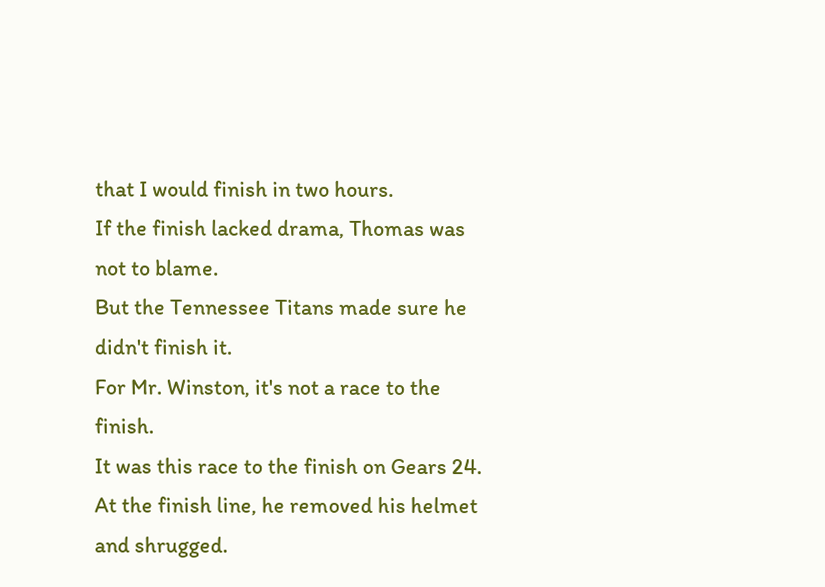that I would finish in two hours.
If the finish lacked drama, Thomas was not to blame.
But the Tennessee Titans made sure he didn't finish it.
For Mr. Winston, it's not a race to the finish.
It was this race to the finish on Gears 24.
At the finish line, he removed his helmet and shrugged.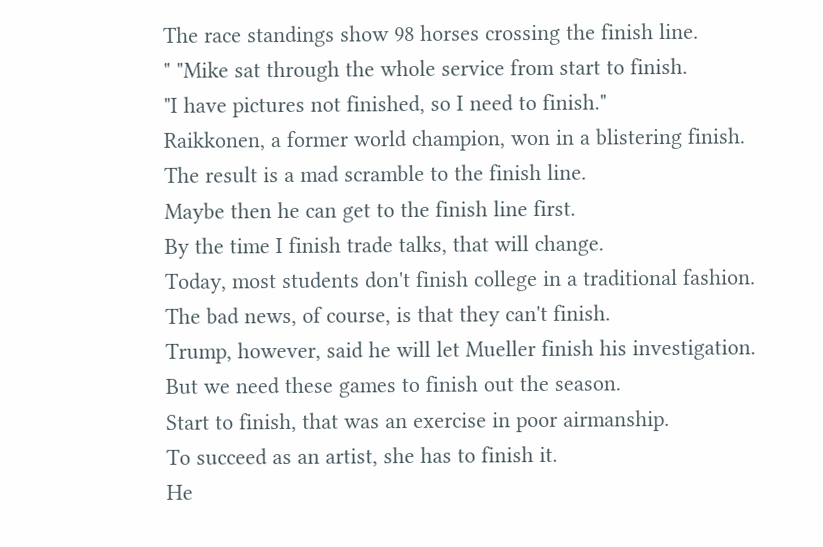The race standings show 98 horses crossing the finish line.
" "Mike sat through the whole service from start to finish.
"I have pictures not finished, so I need to finish."
Raikkonen, a former world champion, won in a blistering finish.
The result is a mad scramble to the finish line.
Maybe then he can get to the finish line first.
By the time I finish trade talks, that will change.
Today, most students don't finish college in a traditional fashion.
The bad news, of course, is that they can't finish.
Trump, however, said he will let Mueller finish his investigation.
But we need these games to finish out the season.
Start to finish, that was an exercise in poor airmanship.
To succeed as an artist, she has to finish it.
He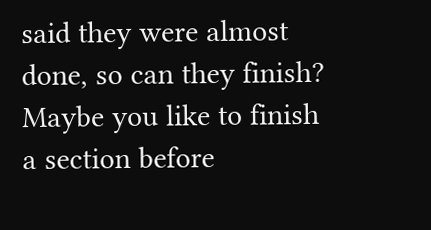said they were almost done, so can they finish?
Maybe you like to finish a section before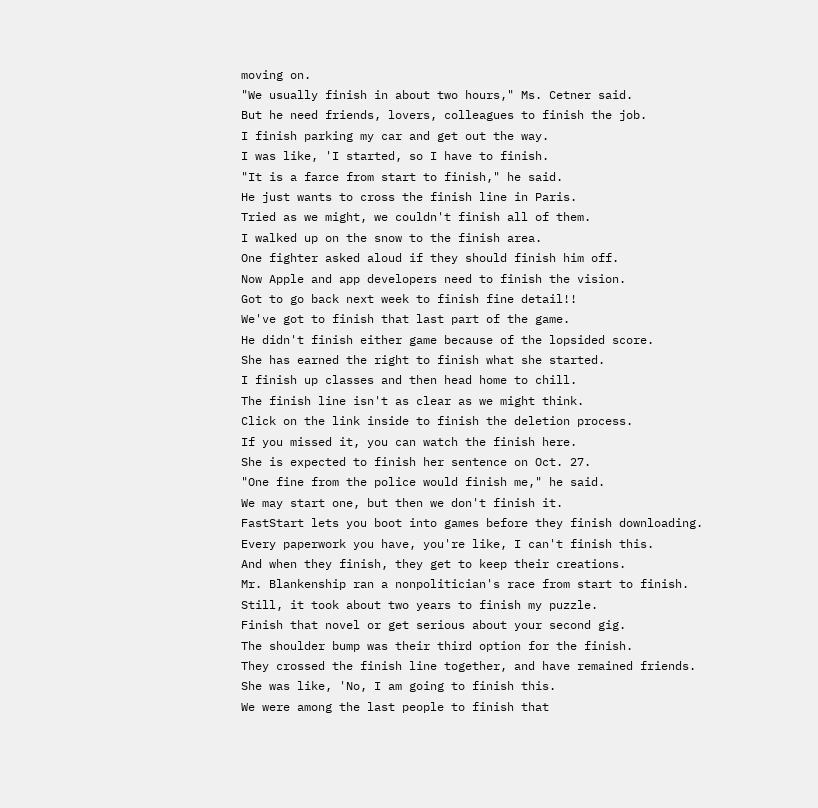moving on.
"We usually finish in about two hours," Ms. Cetner said.
But he need friends, lovers, colleagues to finish the job.
I finish parking my car and get out the way.
I was like, 'I started, so I have to finish.
"It is a farce from start to finish," he said.
He just wants to cross the finish line in Paris.
Tried as we might, we couldn't finish all of them.
I walked up on the snow to the finish area.
One fighter asked aloud if they should finish him off.
Now Apple and app developers need to finish the vision.
Got to go back next week to finish fine detail!!
We've got to finish that last part of the game.
He didn't finish either game because of the lopsided score.
She has earned the right to finish what she started.
I finish up classes and then head home to chill.
The finish line isn't as clear as we might think.
Click on the link inside to finish the deletion process.
If you missed it, you can watch the finish here.
She is expected to finish her sentence on Oct. 27.
"One fine from the police would finish me," he said.
We may start one, but then we don't finish it.
FastStart lets you boot into games before they finish downloading.
Every paperwork you have, you're like, I can't finish this.
And when they finish, they get to keep their creations.
Mr. Blankenship ran a nonpolitician's race from start to finish.
Still, it took about two years to finish my puzzle.
Finish that novel or get serious about your second gig.
The shoulder bump was their third option for the finish.
They crossed the finish line together, and have remained friends.
She was like, 'No, I am going to finish this.
We were among the last people to finish that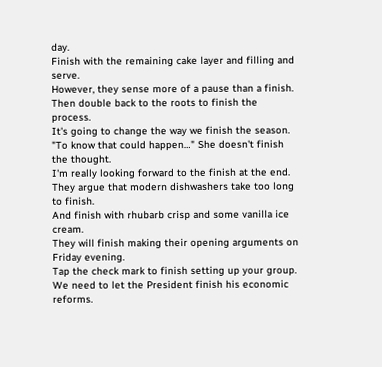day.
Finish with the remaining cake layer and filling and serve.
However, they sense more of a pause than a finish.
Then double back to the roots to finish the process.
It's going to change the way we finish the season.
"To know that could happen…" She doesn't finish the thought.
I'm really looking forward to the finish at the end.
They argue that modern dishwashers take too long to finish.
And finish with rhubarb crisp and some vanilla ice cream.
They will finish making their opening arguments on Friday evening.
Tap the check mark to finish setting up your group.
We need to let the President finish his economic reforms.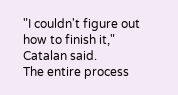"I couldn't figure out how to finish it," Catalan said.
The entire process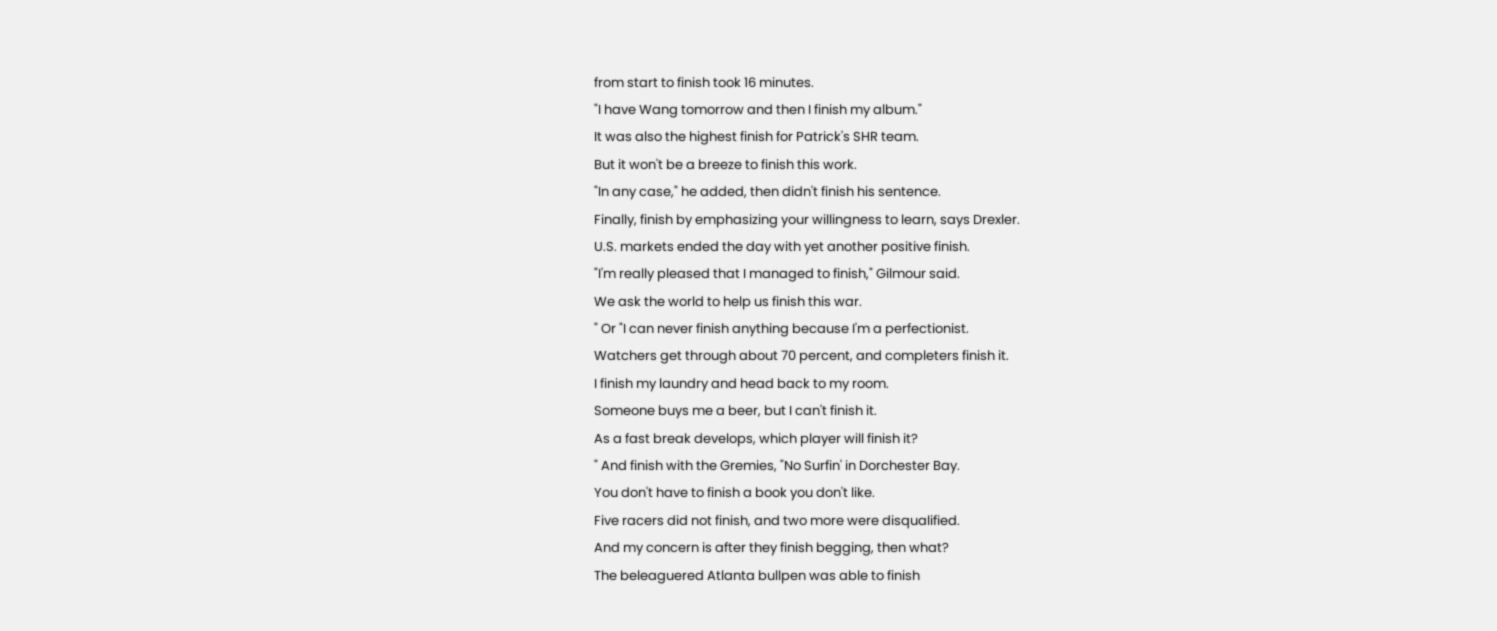from start to finish took 16 minutes.
"I have Wang tomorrow and then I finish my album."
It was also the highest finish for Patrick's SHR team.
But it won't be a breeze to finish this work.
"In any case," he added, then didn't finish his sentence.
Finally, finish by emphasizing your willingness to learn, says Drexler.
U.S. markets ended the day with yet another positive finish.
"I'm really pleased that I managed to finish," Gilmour said.
We ask the world to help us finish this war.
" Or "I can never finish anything because I'm a perfectionist.
Watchers get through about 70 percent, and completers finish it.
I finish my laundry and head back to my room.
Someone buys me a beer, but I can't finish it.
As a fast break develops, which player will finish it?
" And finish with the Gremies, "No Surfin' in Dorchester Bay.
You don't have to finish a book you don't like.
Five racers did not finish, and two more were disqualified.
And my concern is after they finish begging, then what?
The beleaguered Atlanta bullpen was able to finish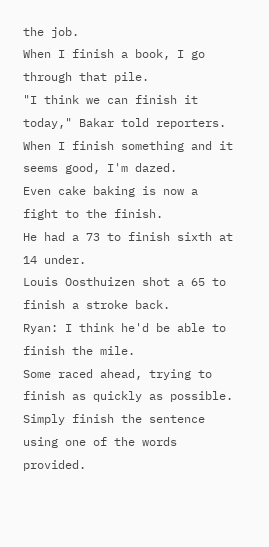the job.
When I finish a book, I go through that pile.
"I think we can finish it today," Bakar told reporters.
When I finish something and it seems good, I'm dazed.
Even cake baking is now a fight to the finish.
He had a 73 to finish sixth at 14 under.
Louis Oosthuizen shot a 65 to finish a stroke back.
Ryan: I think he'd be able to finish the mile.
Some raced ahead, trying to finish as quickly as possible.
Simply finish the sentence using one of the words provided.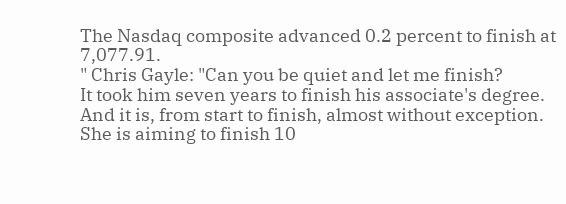The Nasdaq composite advanced 0.2 percent to finish at 7,077.91.
" Chris Gayle: "Can you be quiet and let me finish?
It took him seven years to finish his associate's degree.
And it is, from start to finish, almost without exception.
She is aiming to finish 10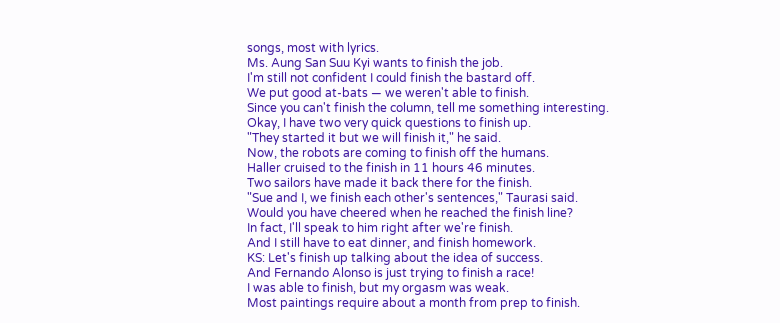songs, most with lyrics.
Ms. Aung San Suu Kyi wants to finish the job.
I'm still not confident I could finish the bastard off.
We put good at-bats — we weren't able to finish.
Since you can't finish the column, tell me something interesting.
Okay, I have two very quick questions to finish up.
"They started it but we will finish it," he said.
Now, the robots are coming to finish off the humans.
Haller cruised to the finish in 11 hours 46 minutes.
Two sailors have made it back there for the finish.
"Sue and I, we finish each other's sentences," Taurasi said.
Would you have cheered when he reached the finish line?
In fact, I'll speak to him right after we're finish.
And I still have to eat dinner, and finish homework.
KS: Let's finish up talking about the idea of success.
And Fernando Alonso is just trying to finish a race!
I was able to finish, but my orgasm was weak.
Most paintings require about a month from prep to finish.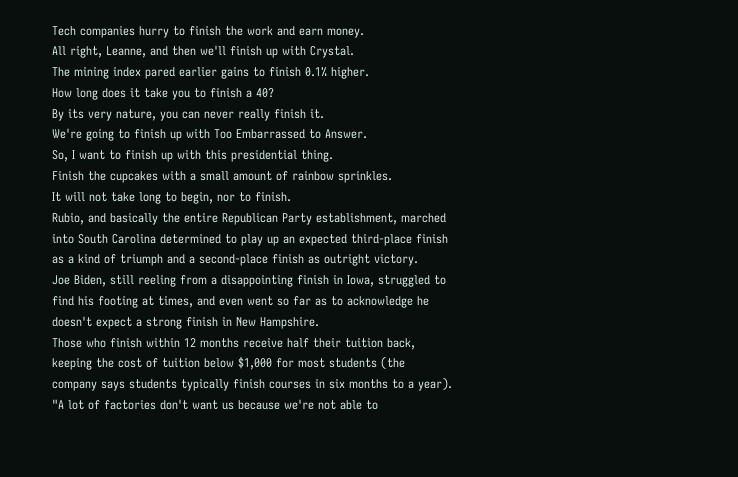Tech companies hurry to finish the work and earn money.
All right, Leanne, and then we'll finish up with Crystal.
The mining index pared earlier gains to finish 0.1% higher.
How long does it take you to finish a 40?
By its very nature, you can never really finish it.
We're going to finish up with Too Embarrassed to Answer.
So, I want to finish up with this presidential thing.
Finish the cupcakes with a small amount of rainbow sprinkles.
It will not take long to begin, nor to finish.
Rubio, and basically the entire Republican Party establishment, marched into South Carolina determined to play up an expected third-place finish as a kind of triumph and a second-place finish as outright victory.
Joe Biden, still reeling from a disappointing finish in Iowa, struggled to find his footing at times, and even went so far as to acknowledge he doesn't expect a strong finish in New Hampshire.
Those who finish within 12 months receive half their tuition back, keeping the cost of tuition below $1,000 for most students (the company says students typically finish courses in six months to a year).
"A lot of factories don't want us because we're not able to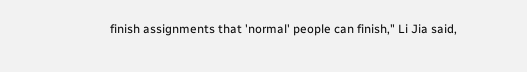finish assignments that 'normal' people can finish," Li Jia said,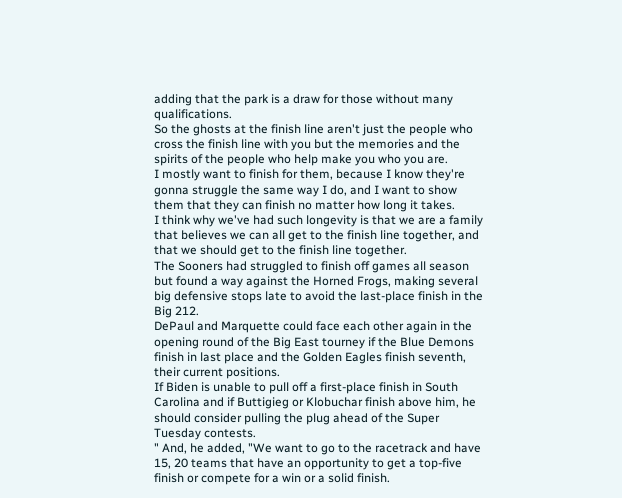adding that the park is a draw for those without many qualifications.
So the ghosts at the finish line aren't just the people who cross the finish line with you but the memories and the spirits of the people who help make you who you are.
I mostly want to finish for them, because I know they're gonna struggle the same way I do, and I want to show them that they can finish no matter how long it takes.
I think why we've had such longevity is that we are a family that believes we can all get to the finish line together, and that we should get to the finish line together.
The Sooners had struggled to finish off games all season but found a way against the Horned Frogs, making several big defensive stops late to avoid the last-place finish in the Big 212.
DePaul and Marquette could face each other again in the opening round of the Big East tourney if the Blue Demons finish in last place and the Golden Eagles finish seventh, their current positions.
If Biden is unable to pull off a first-place finish in South Carolina and if Buttigieg or Klobuchar finish above him, he should consider pulling the plug ahead of the Super Tuesday contests.
" And, he added, "We want to go to the racetrack and have 15, 20 teams that have an opportunity to get a top-five finish or compete for a win or a solid finish.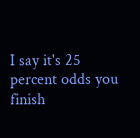I say it's 25 percent odds you finish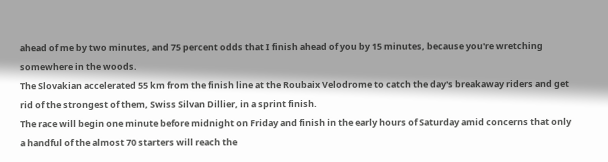ahead of me by two minutes, and 75 percent odds that I finish ahead of you by 15 minutes, because you're wretching somewhere in the woods.
The Slovakian accelerated 55 km from the finish line at the Roubaix Velodrome to catch the day's breakaway riders and get rid of the strongest of them, Swiss Silvan Dillier, in a sprint finish.
The race will begin one minute before midnight on Friday and finish in the early hours of Saturday amid concerns that only a handful of the almost 70 starters will reach the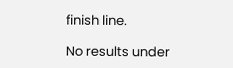finish line.

No results under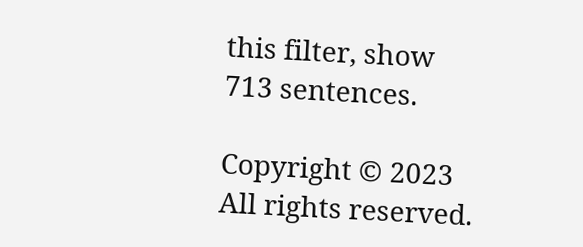this filter, show 713 sentences.

Copyright © 2023 All rights reserved.